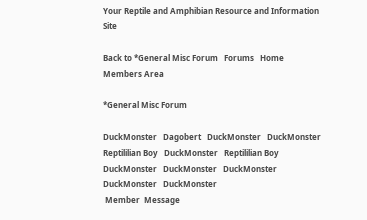Your Reptile and Amphibian Resource and Information Site

Back to *General Misc Forum   Forums   Home   Members Area

*General Misc Forum

DuckMonster   Dagobert   DuckMonster   DuckMonster   Reptililian Boy   DuckMonster   Reptililian Boy   DuckMonster   DuckMonster   DuckMonster   DuckMonster   DuckMonster
 Member  Message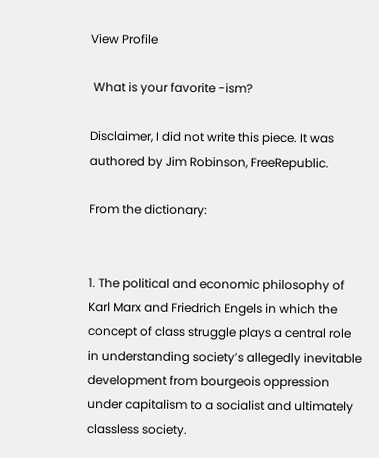View Profile

 What is your favorite -ism?

Disclaimer, I did not write this piece. It was authored by Jim Robinson, FreeRepublic.

From the dictionary:


1. The political and economic philosophy of Karl Marx and Friedrich Engels in which the concept of class struggle plays a central role in understanding society’s allegedly inevitable development from bourgeois oppression under capitalism to a socialist and ultimately classless society.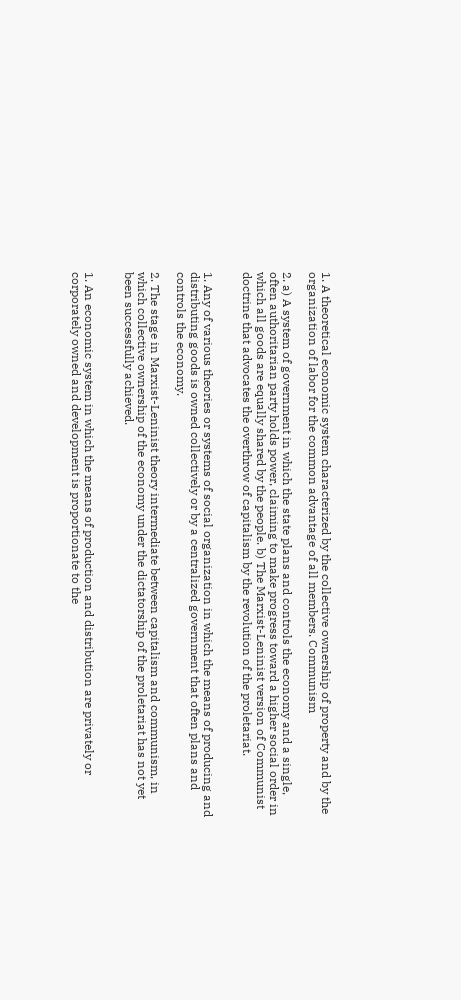1. A theoretical economic system characterized by the collective ownership of property and by the organization of labor for the common advantage of all members. Communism

2. a) A system of government in which the state plans and controls the economy and a single, often authoritarian party holds power, claiming to make progress toward a higher social order in which all goods are equally shared by the people. b) The Marxist-Leninist version of Communist doctrine that advocates the overthrow of capitalism by the revolution of the proletariat.


1. Any of various theories or systems of social organization in which the means of producing and distributing goods is owned collectively or by a centralized government that often plans and controls the economy.

2. The stage in Marxist-Leninist theory intermediate between capitalism and communism, in which collective ownership of the economy under the dictatorship of the proletariat has not yet been successfully achieved.


1. An economic system in which the means of production and distribution are privately or corporately owned and development is proportionate to the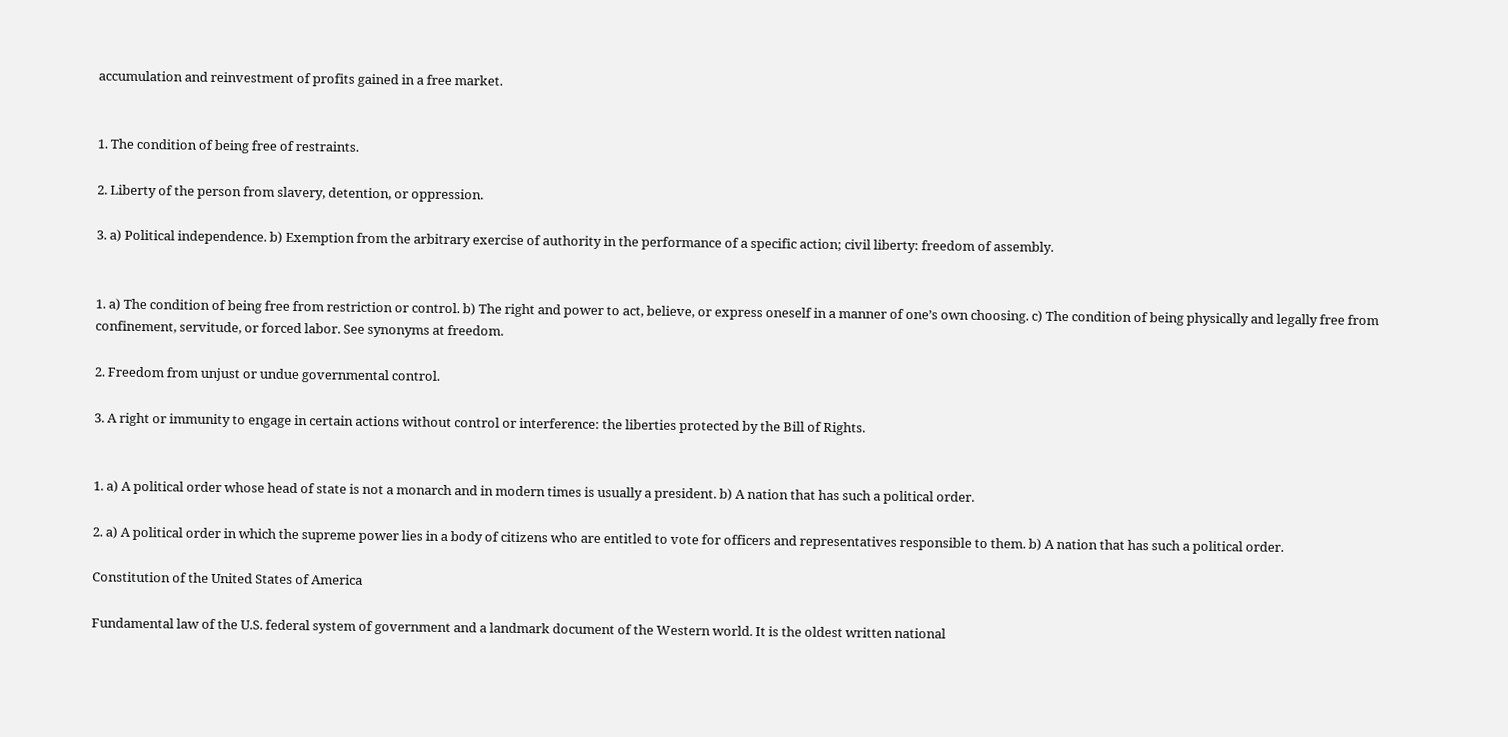accumulation and reinvestment of profits gained in a free market.


1. The condition of being free of restraints.

2. Liberty of the person from slavery, detention, or oppression.

3. a) Political independence. b) Exemption from the arbitrary exercise of authority in the performance of a specific action; civil liberty: freedom of assembly.


1. a) The condition of being free from restriction or control. b) The right and power to act, believe, or express oneself in a manner of one’s own choosing. c) The condition of being physically and legally free from confinement, servitude, or forced labor. See synonyms at freedom.

2. Freedom from unjust or undue governmental control.

3. A right or immunity to engage in certain actions without control or interference: the liberties protected by the Bill of Rights.


1. a) A political order whose head of state is not a monarch and in modern times is usually a president. b) A nation that has such a political order.

2. a) A political order in which the supreme power lies in a body of citizens who are entitled to vote for officers and representatives responsible to them. b) A nation that has such a political order.

Constitution of the United States of America

Fundamental law of the U.S. federal system of government and a landmark document of the Western world. It is the oldest written national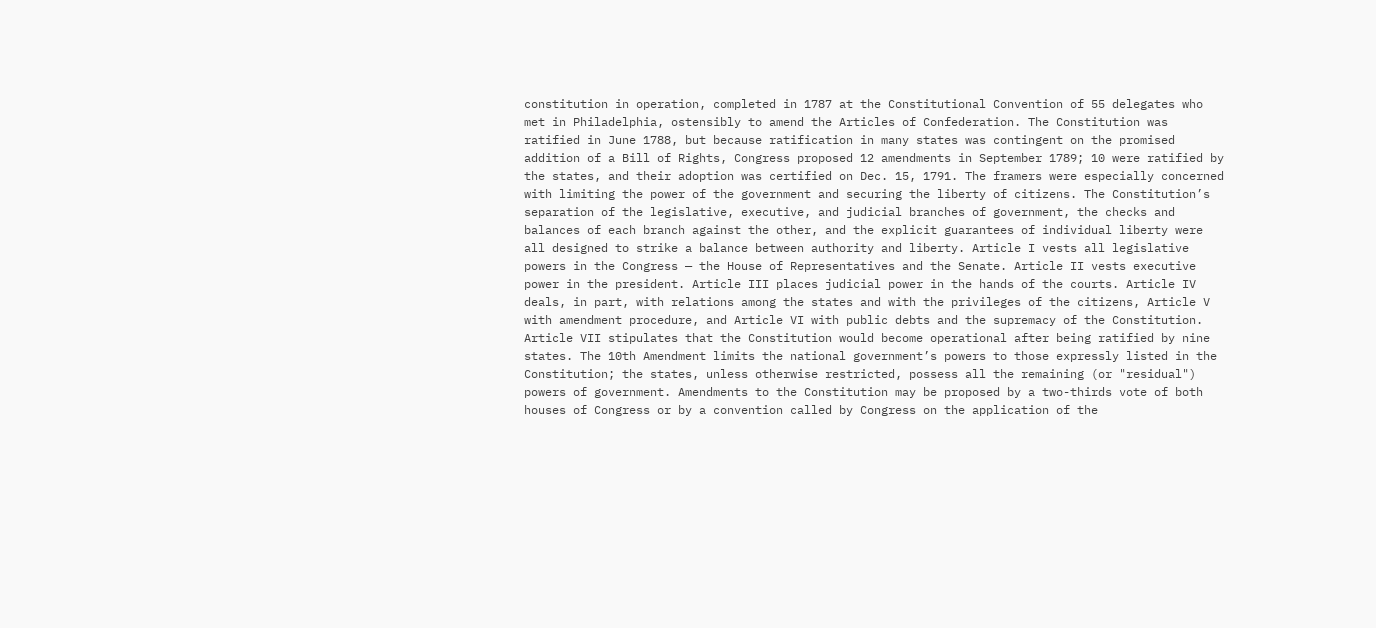constitution in operation, completed in 1787 at the Constitutional Convention of 55 delegates who met in Philadelphia, ostensibly to amend the Articles of Confederation. The Constitution was ratified in June 1788, but because ratification in many states was contingent on the promised addition of a Bill of Rights, Congress proposed 12 amendments in September 1789; 10 were ratified by the states, and their adoption was certified on Dec. 15, 1791. The framers were especially concerned with limiting the power of the government and securing the liberty of citizens. The Constitution’s separation of the legislative, executive, and judicial branches of government, the checks and balances of each branch against the other, and the explicit guarantees of individual liberty were all designed to strike a balance between authority and liberty. Article I vests all legislative powers in the Congress — the House of Representatives and the Senate. Article II vests executive power in the president. Article III places judicial power in the hands of the courts. Article IV deals, in part, with relations among the states and with the privileges of the citizens, Article V with amendment procedure, and Article VI with public debts and the supremacy of the Constitution. Article VII stipulates that the Constitution would become operational after being ratified by nine states. The 10th Amendment limits the national government’s powers to those expressly listed in the Constitution; the states, unless otherwise restricted, possess all the remaining (or "residual") powers of government. Amendments to the Constitution may be proposed by a two-thirds vote of both houses of Congress or by a convention called by Congress on the application of the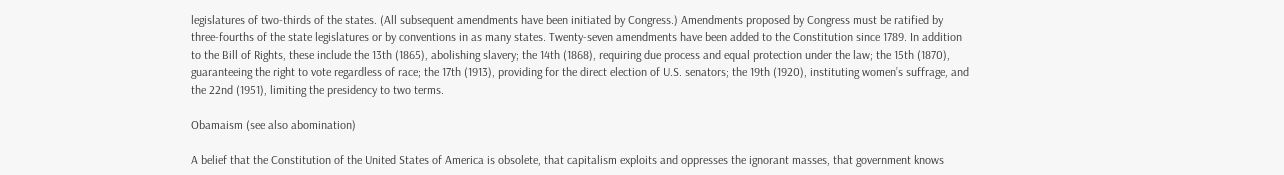legislatures of two-thirds of the states. (All subsequent amendments have been initiated by Congress.) Amendments proposed by Congress must be ratified by three-fourths of the state legislatures or by conventions in as many states. Twenty-seven amendments have been added to the Constitution since 1789. In addition to the Bill of Rights, these include the 13th (1865), abolishing slavery; the 14th (1868), requiring due process and equal protection under the law; the 15th (1870), guaranteeing the right to vote regardless of race; the 17th (1913), providing for the direct election of U.S. senators; the 19th (1920), instituting women’s suffrage, and the 22nd (1951), limiting the presidency to two terms.

Obamaism (see also abomination)

A belief that the Constitution of the United States of America is obsolete, that capitalism exploits and oppresses the ignorant masses, that government knows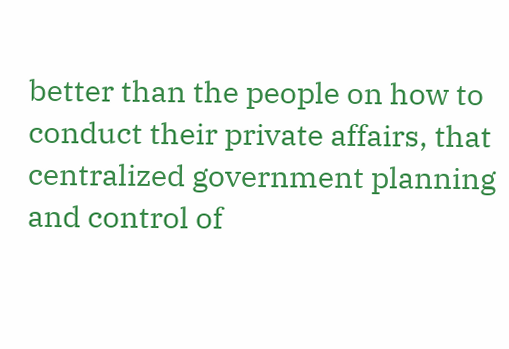better than the people on how to conduct their private affairs, that centralized government planning and control of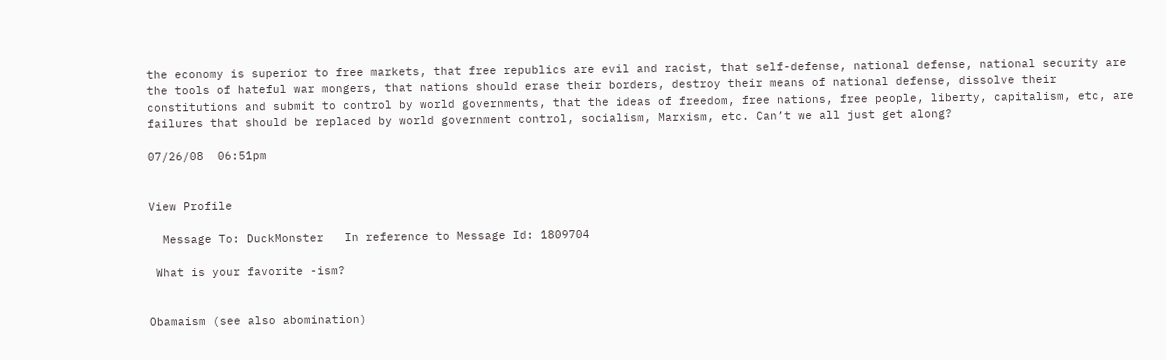the economy is superior to free markets, that free republics are evil and racist, that self-defense, national defense, national security are the tools of hateful war mongers, that nations should erase their borders, destroy their means of national defense, dissolve their constitutions and submit to control by world governments, that the ideas of freedom, free nations, free people, liberty, capitalism, etc, are failures that should be replaced by world government control, socialism, Marxism, etc. Can’t we all just get along?

07/26/08  06:51pm


View Profile

  Message To: DuckMonster   In reference to Message Id: 1809704

 What is your favorite -ism?


Obamaism (see also abomination)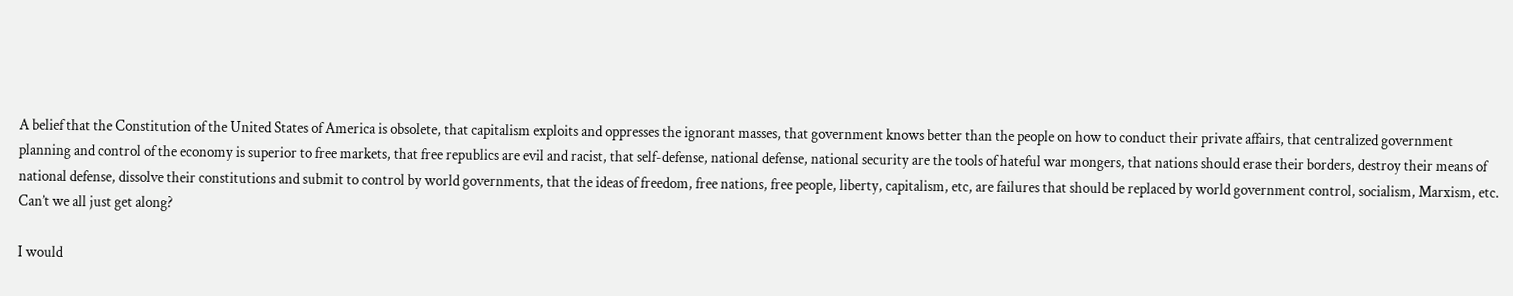A belief that the Constitution of the United States of America is obsolete, that capitalism exploits and oppresses the ignorant masses, that government knows better than the people on how to conduct their private affairs, that centralized government planning and control of the economy is superior to free markets, that free republics are evil and racist, that self-defense, national defense, national security are the tools of hateful war mongers, that nations should erase their borders, destroy their means of national defense, dissolve their constitutions and submit to control by world governments, that the ideas of freedom, free nations, free people, liberty, capitalism, etc, are failures that should be replaced by world government control, socialism, Marxism, etc. Can’t we all just get along?

I would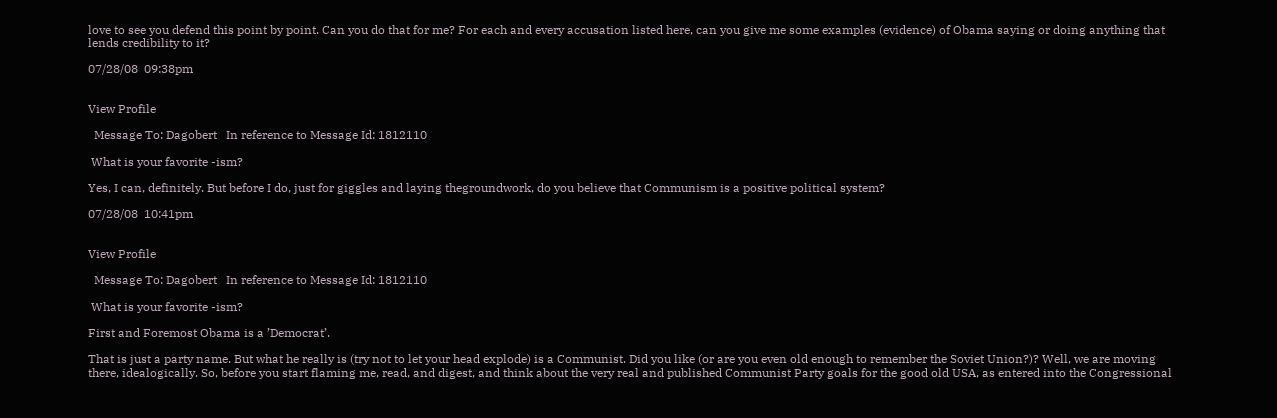love to see you defend this point by point. Can you do that for me? For each and every accusation listed here, can you give me some examples (evidence) of Obama saying or doing anything that lends credibility to it?

07/28/08  09:38pm


View Profile

  Message To: Dagobert   In reference to Message Id: 1812110

 What is your favorite -ism?

Yes, I can, definitely. But before I do, just for giggles and laying thegroundwork, do you believe that Communism is a positive political system?

07/28/08  10:41pm


View Profile

  Message To: Dagobert   In reference to Message Id: 1812110

 What is your favorite -ism?

First and Foremost Obama is a ’Democrat’.

That is just a party name. But what he really is (try not to let your head explode) is a Communist. Did you like (or are you even old enough to remember the Soviet Union?)? Well, we are moving there, idealogically. So, before you start flaming me, read, and digest, and think about the very real and published Communist Party goals for the good old USA, as entered into the Congressional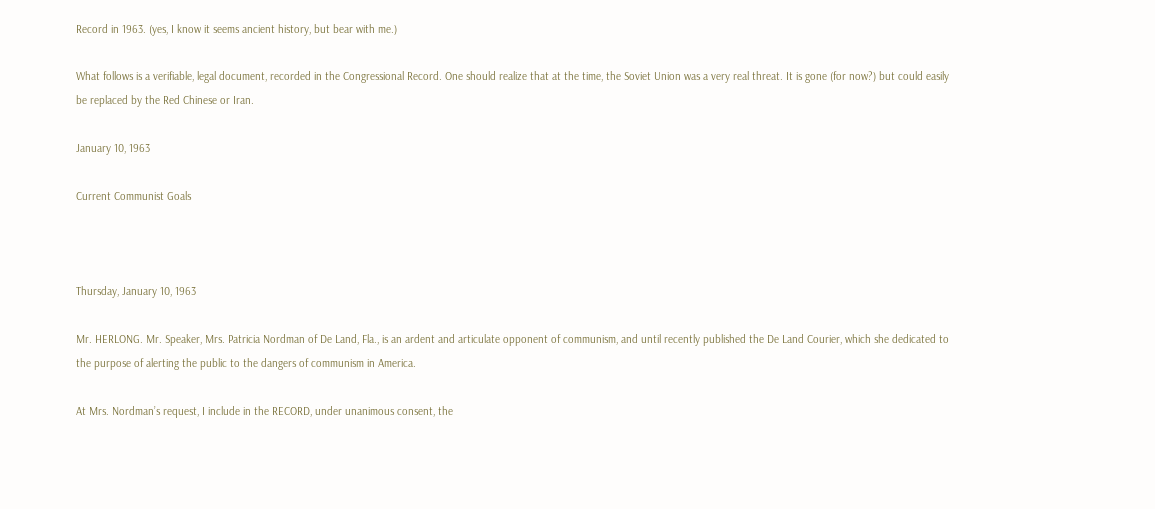Record in 1963. (yes, I know it seems ancient history, but bear with me.)

What follows is a verifiable, legal document, recorded in the Congressional Record. One should realize that at the time, the Soviet Union was a very real threat. It is gone (for now?) but could easily be replaced by the Red Chinese or Iran.

January 10, 1963

Current Communist Goals



Thursday, January 10, 1963

Mr. HERLONG. Mr. Speaker, Mrs. Patricia Nordman of De Land, Fla., is an ardent and articulate opponent of communism, and until recently published the De Land Courier, which she dedicated to the purpose of alerting the public to the dangers of communism in America.

At Mrs. Nordman’s request, I include in the RECORD, under unanimous consent, the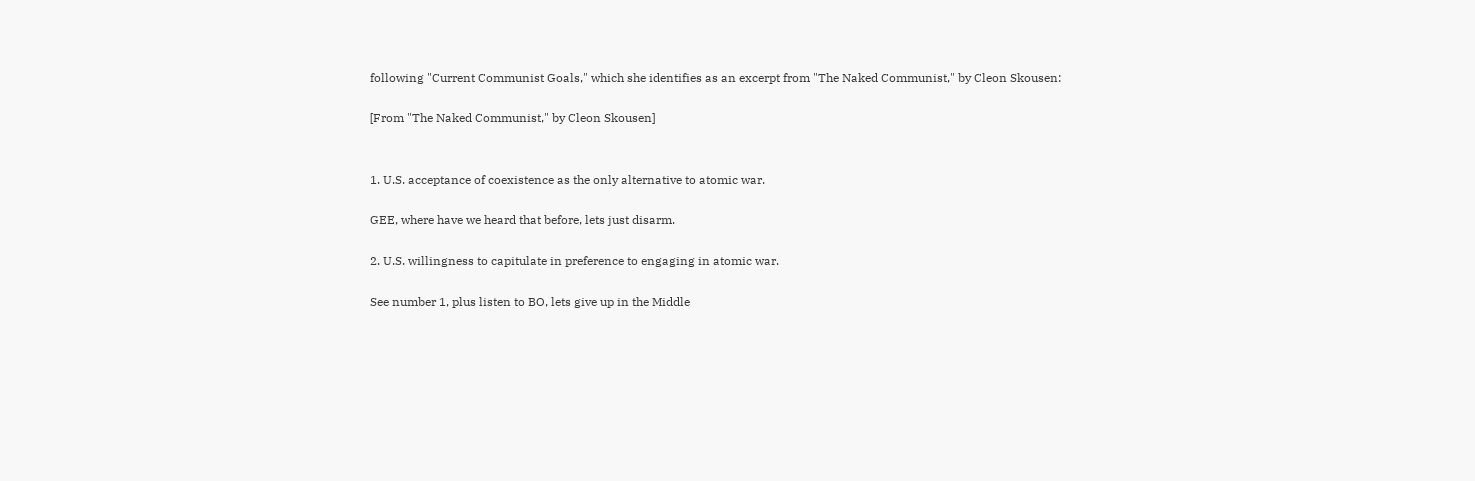following "Current Communist Goals," which she identifies as an excerpt from "The Naked Communist," by Cleon Skousen:

[From "The Naked Communist," by Cleon Skousen]


1. U.S. acceptance of coexistence as the only alternative to atomic war.

GEE, where have we heard that before, lets just disarm.

2. U.S. willingness to capitulate in preference to engaging in atomic war.

See number 1, plus listen to BO, lets give up in the Middle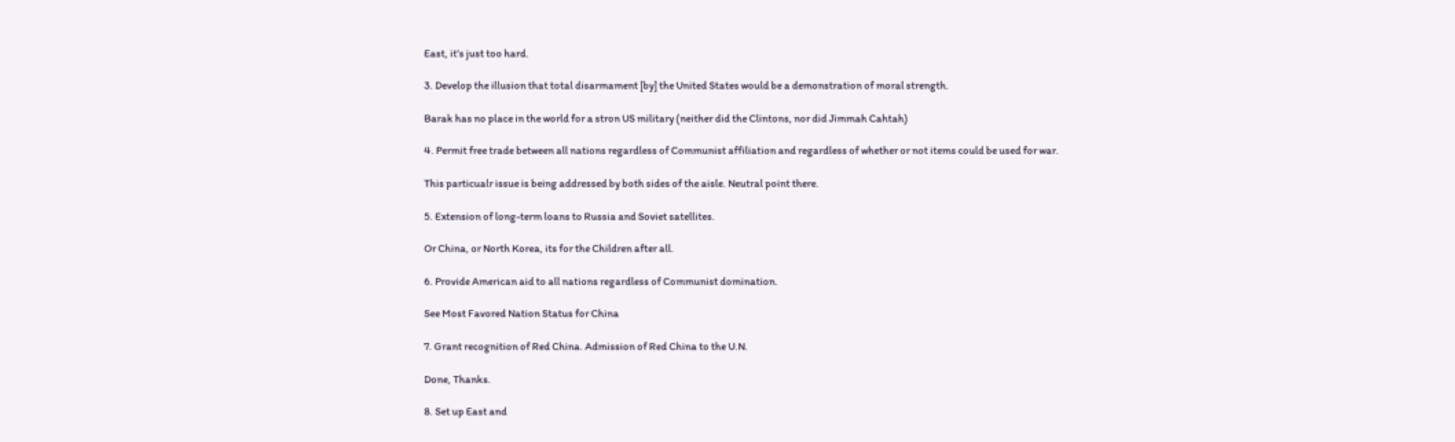East, it’s just too hard.

3. Develop the illusion that total disarmament [by] the United States would be a demonstration of moral strength.

Barak has no place in the world for a stron US military (neither did the Clintons, nor did Jimmah Cahtah)

4. Permit free trade between all nations regardless of Communist affiliation and regardless of whether or not items could be used for war.

This particualr issue is being addressed by both sides of the aisle. Neutral point there.

5. Extension of long-term loans to Russia and Soviet satellites.

Or China, or North Korea, its for the Children after all.

6. Provide American aid to all nations regardless of Communist domination.

See Most Favored Nation Status for China

7. Grant recognition of Red China. Admission of Red China to the U.N.

Done, Thanks.

8. Set up East and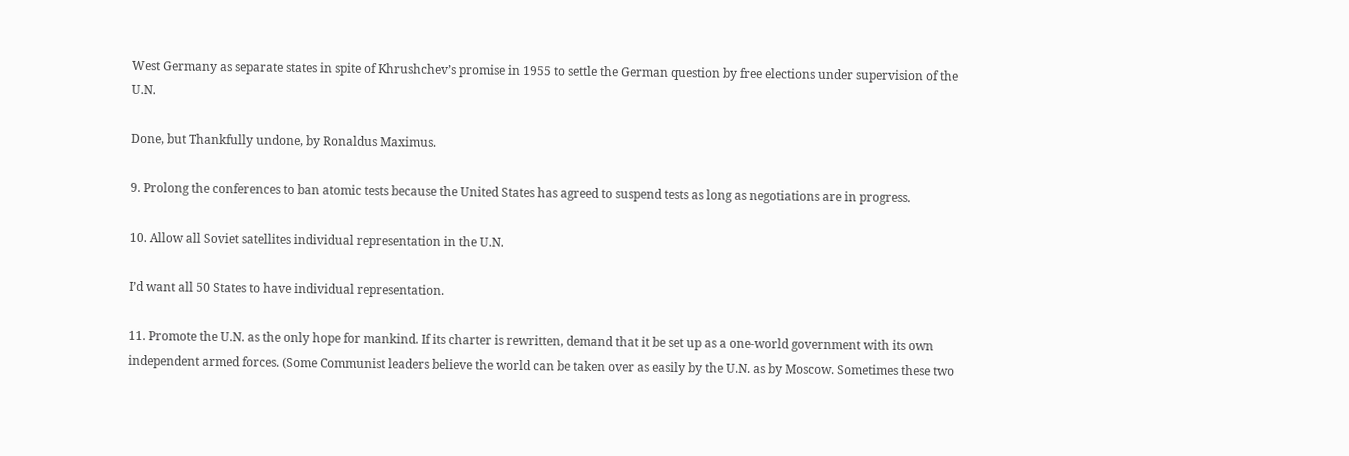West Germany as separate states in spite of Khrushchev’s promise in 1955 to settle the German question by free elections under supervision of the U.N.

Done, but Thankfully undone, by Ronaldus Maximus.

9. Prolong the conferences to ban atomic tests because the United States has agreed to suspend tests as long as negotiations are in progress.

10. Allow all Soviet satellites individual representation in the U.N.

I’d want all 50 States to have individual representation.

11. Promote the U.N. as the only hope for mankind. If its charter is rewritten, demand that it be set up as a one-world government with its own independent armed forces. (Some Communist leaders believe the world can be taken over as easily by the U.N. as by Moscow. Sometimes these two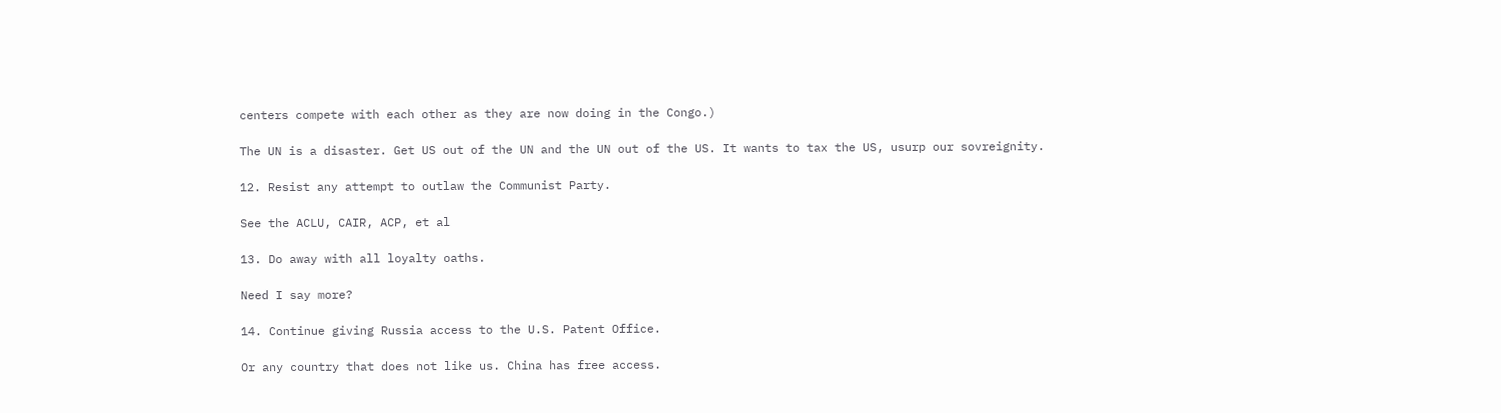centers compete with each other as they are now doing in the Congo.)

The UN is a disaster. Get US out of the UN and the UN out of the US. It wants to tax the US, usurp our sovreignity.

12. Resist any attempt to outlaw the Communist Party.

See the ACLU, CAIR, ACP, et al

13. Do away with all loyalty oaths.

Need I say more?

14. Continue giving Russia access to the U.S. Patent Office.

Or any country that does not like us. China has free access.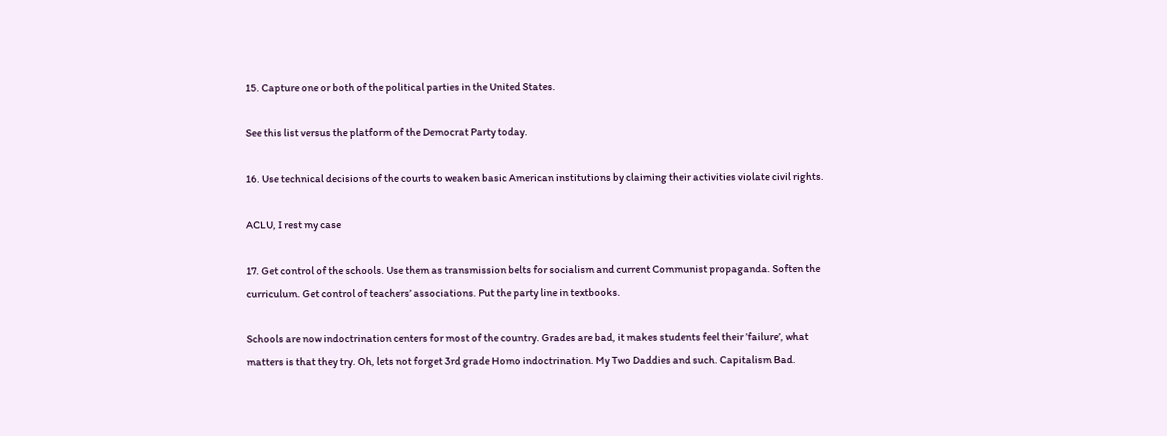15. Capture one or both of the political parties in the United States.

See this list versus the platform of the Democrat Party today.

16. Use technical decisions of the courts to weaken basic American institutions by claiming their activities violate civil rights.

ACLU, I rest my case

17. Get control of the schools. Use them as transmission belts for socialism and current Communist propaganda. Soften the curriculum. Get control of teachers’ associations. Put the party line in textbooks.

Schools are now indoctrination centers for most of the country. Grades are bad, it makes students feel their ’failure’, what matters is that they try. Oh, lets not forget 3rd grade Homo indoctrination. My Two Daddies and such. Capitalism Bad.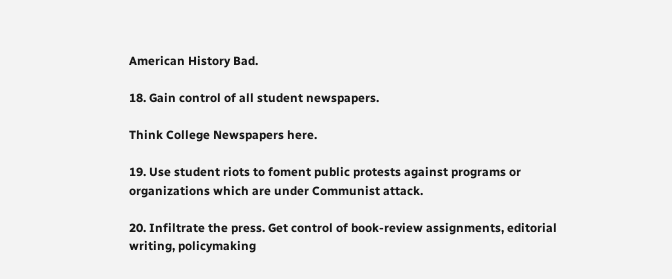American History Bad.

18. Gain control of all student newspapers.

Think College Newspapers here.

19. Use student riots to foment public protests against programs or organizations which are under Communist attack.

20. Infiltrate the press. Get control of book-review assignments, editorial writing, policymaking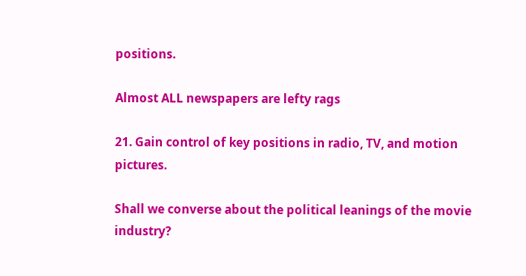positions.

Almost ALL newspapers are lefty rags

21. Gain control of key positions in radio, TV, and motion pictures.

Shall we converse about the political leanings of the movie industry?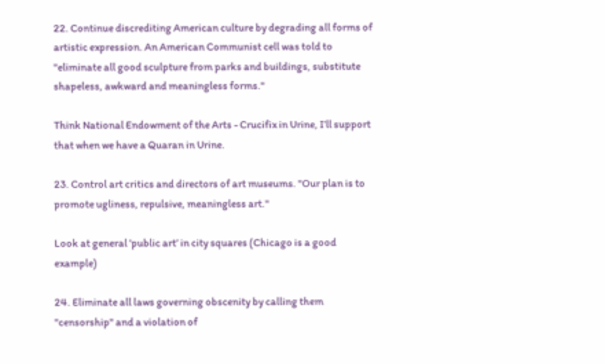22. Continue discrediting American culture by degrading all forms of artistic expression. An American Communist cell was told to "eliminate all good sculpture from parks and buildings, substitute shapeless, awkward and meaningless forms."

Think National Endowment of the Arts - Crucifix in Urine, I’ll support that when we have a Quaran in Urine.

23. Control art critics and directors of art museums. "Our plan is to promote ugliness, repulsive, meaningless art."

Look at general ’public art’ in city squares (Chicago is a good example)

24. Eliminate all laws governing obscenity by calling them "censorship" and a violation of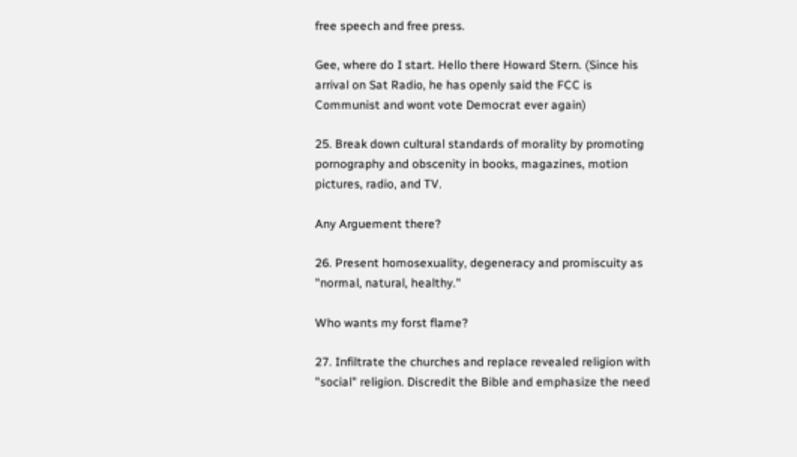free speech and free press.

Gee, where do I start. Hello there Howard Stern. (Since his arrival on Sat Radio, he has openly said the FCC is Communist and wont vote Democrat ever again)

25. Break down cultural standards of morality by promoting pornography and obscenity in books, magazines, motion pictures, radio, and TV.

Any Arguement there?

26. Present homosexuality, degeneracy and promiscuity as "normal, natural, healthy."

Who wants my forst flame?

27. Infiltrate the churches and replace revealed religion with "social" religion. Discredit the Bible and emphasize the need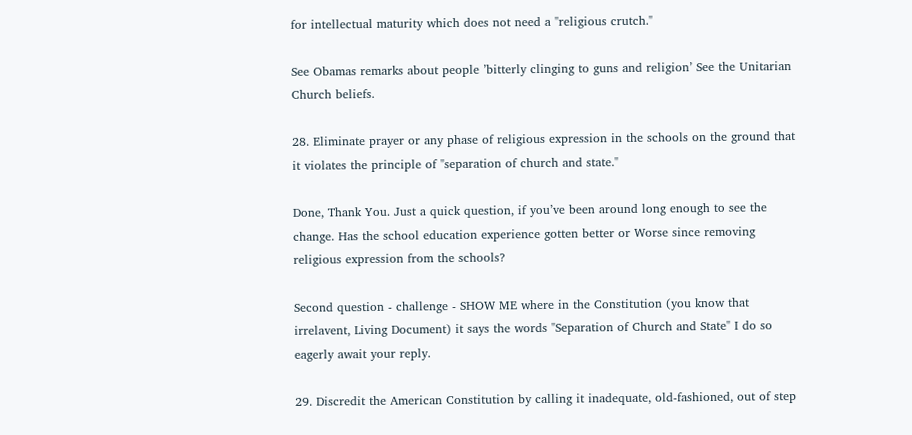for intellectual maturity which does not need a "religious crutch."

See Obamas remarks about people ’bitterly clinging to guns and religion’ See the Unitarian Church beliefs.

28. Eliminate prayer or any phase of religious expression in the schools on the ground that it violates the principle of "separation of church and state."

Done, Thank You. Just a quick question, if you’ve been around long enough to see the change. Has the school education experience gotten better or Worse since removing religious expression from the schools?

Second question - challenge - SHOW ME where in the Constitution (you know that irrelavent, Living Document) it says the words "Separation of Church and State" I do so eagerly await your reply.

29. Discredit the American Constitution by calling it inadequate, old-fashioned, out of step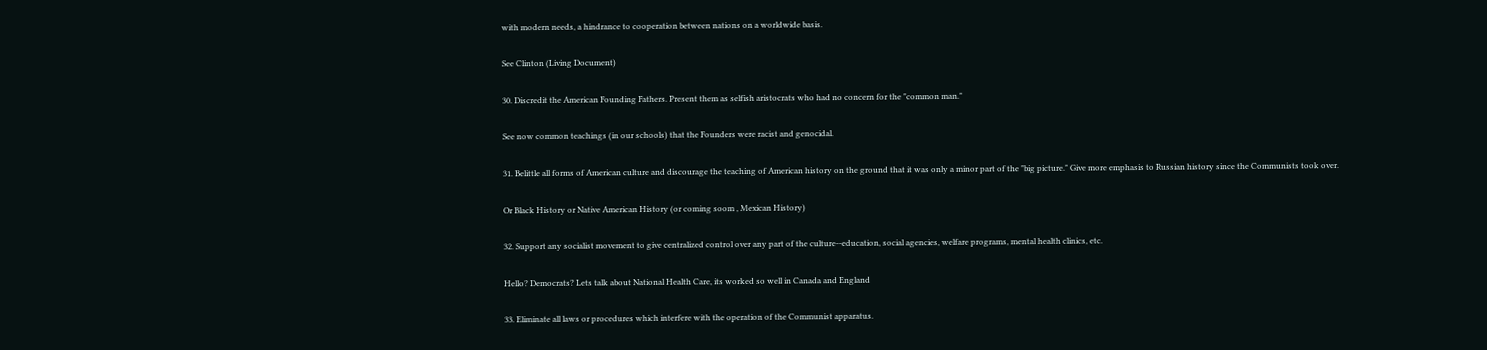with modern needs, a hindrance to cooperation between nations on a worldwide basis.

See Clinton (Living Document)

30. Discredit the American Founding Fathers. Present them as selfish aristocrats who had no concern for the "common man."

See now common teachings (in our schools) that the Founders were racist and genocidal.

31. Belittle all forms of American culture and discourage the teaching of American history on the ground that it was only a minor part of the "big picture." Give more emphasis to Russian history since the Communists took over.

Or Black History or Native American History (or coming soom , Mexican History)

32. Support any socialist movement to give centralized control over any part of the culture--education, social agencies, welfare programs, mental health clinics, etc.

Hello? Democrats? Lets talk about National Health Care, its worked so well in Canada and England

33. Eliminate all laws or procedures which interfere with the operation of the Communist apparatus.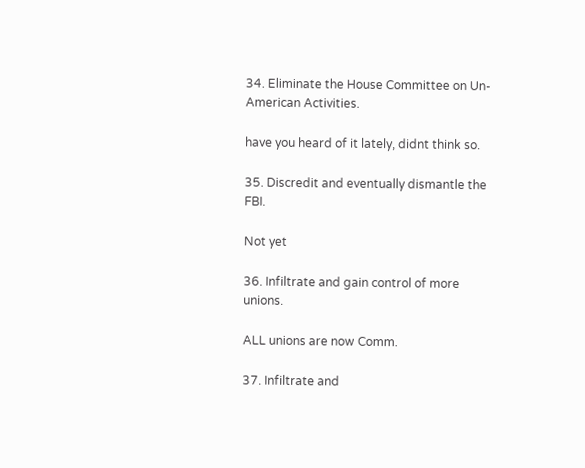34. Eliminate the House Committee on Un-American Activities.

have you heard of it lately, didnt think so.

35. Discredit and eventually dismantle the FBI.

Not yet

36. Infiltrate and gain control of more unions.

ALL unions are now Comm.

37. Infiltrate and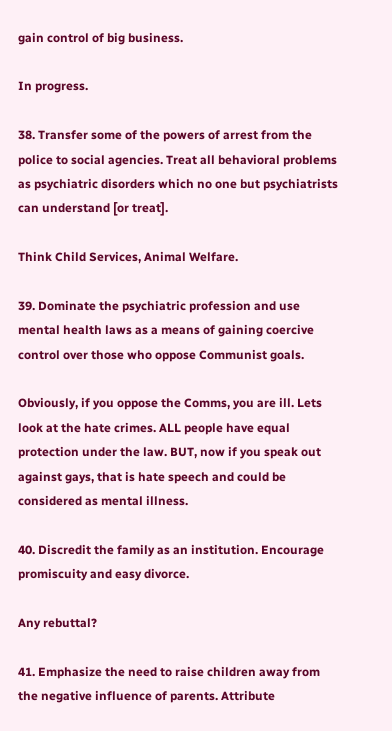gain control of big business.

In progress.

38. Transfer some of the powers of arrest from the police to social agencies. Treat all behavioral problems as psychiatric disorders which no one but psychiatrists can understand [or treat].

Think Child Services, Animal Welfare.

39. Dominate the psychiatric profession and use mental health laws as a means of gaining coercive control over those who oppose Communist goals.

Obviously, if you oppose the Comms, you are ill. Lets look at the hate crimes. ALL people have equal protection under the law. BUT, now if you speak out against gays, that is hate speech and could be considered as mental illness.

40. Discredit the family as an institution. Encourage promiscuity and easy divorce.

Any rebuttal?

41. Emphasize the need to raise children away from the negative influence of parents. Attribute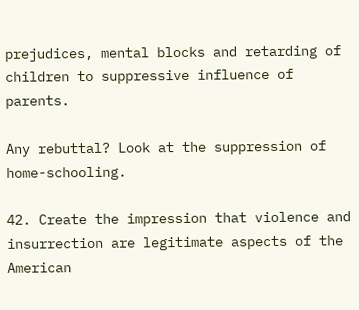prejudices, mental blocks and retarding of children to suppressive influence of parents.

Any rebuttal? Look at the suppression of home-schooling.

42. Create the impression that violence and insurrection are legitimate aspects of the American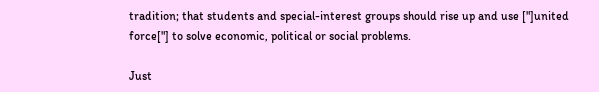tradition; that students and special-interest groups should rise up and use ["]united force["] to solve economic, political or social problems.

Just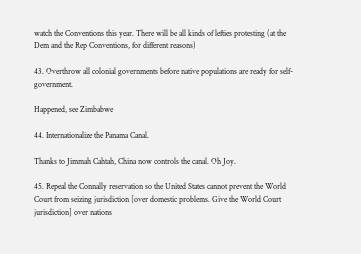watch the Conventions this year. There will be all kinds of lefties protesting (at the Dem and the Rep Conventions, for different reasons)

43. Overthrow all colonial governments before native populations are ready for self-government.

Happened, see Zimbabwe

44. Internationalize the Panama Canal.

Thanks to Jimmah Cahtah, China now controls the canal. Oh Joy.

45. Repeal the Connally reservation so the United States cannot prevent the World Court from seizing jurisdiction [over domestic problems. Give the World Court jurisdiction] over nations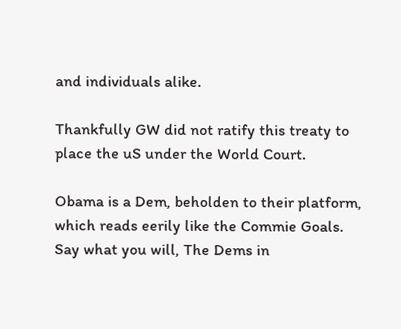and individuals alike.

Thankfully GW did not ratify this treaty to place the uS under the World Court.

Obama is a Dem, beholden to their platform, which reads eerily like the Commie Goals. Say what you will, The Dems in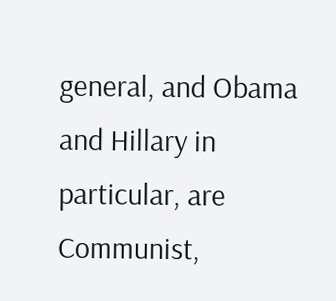general, and Obama and Hillary in particular, are Communist,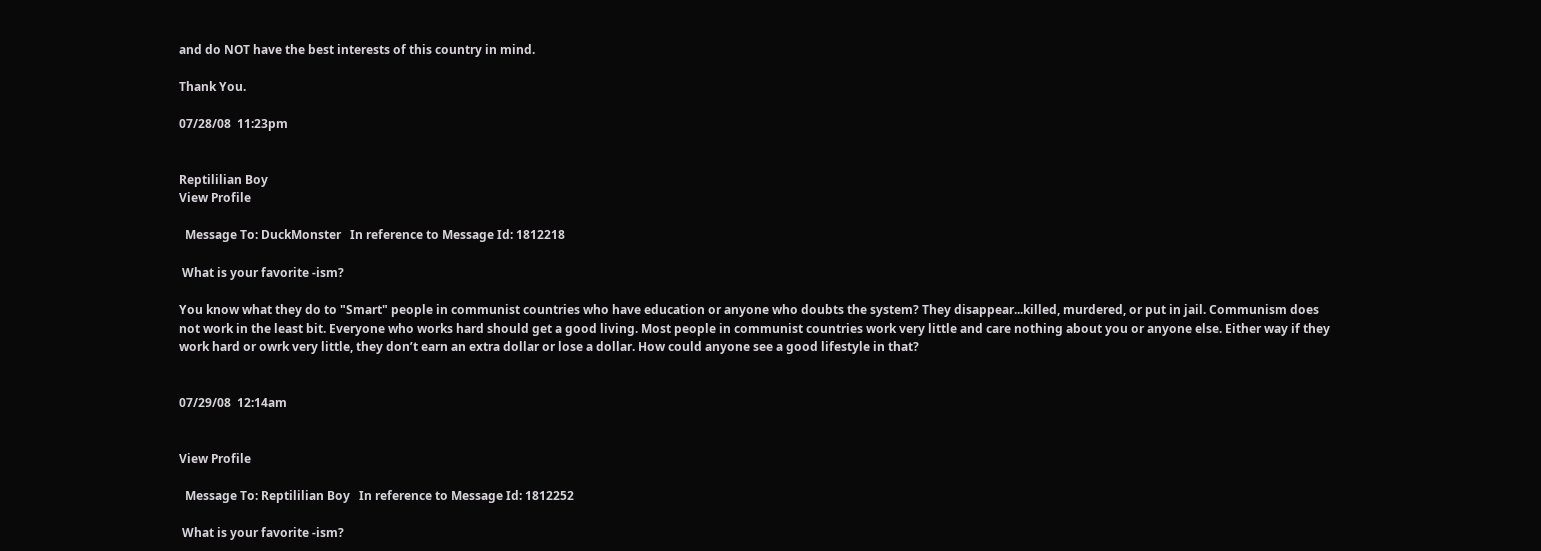and do NOT have the best interests of this country in mind.

Thank You.

07/28/08  11:23pm


Reptililian Boy
View Profile

  Message To: DuckMonster   In reference to Message Id: 1812218

 What is your favorite -ism?

You know what they do to "Smart" people in communist countries who have education or anyone who doubts the system? They disappear...killed, murdered, or put in jail. Communism does not work in the least bit. Everyone who works hard should get a good living. Most people in communist countries work very little and care nothing about you or anyone else. Either way if they work hard or owrk very little, they don’t earn an extra dollar or lose a dollar. How could anyone see a good lifestyle in that?


07/29/08  12:14am


View Profile

  Message To: Reptililian Boy   In reference to Message Id: 1812252

 What is your favorite -ism?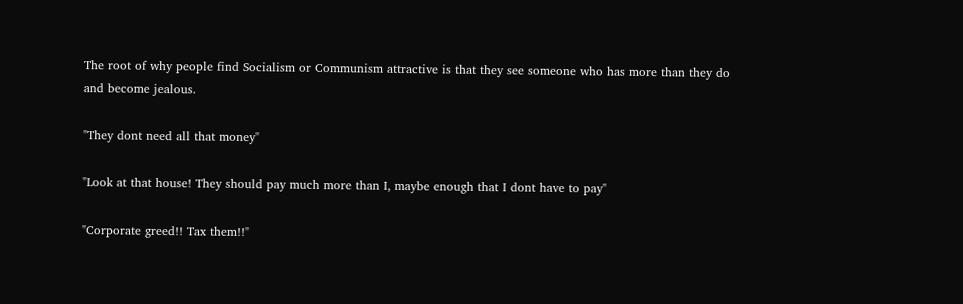The root of why people find Socialism or Communism attractive is that they see someone who has more than they do and become jealous.

"They dont need all that money"

"Look at that house! They should pay much more than I, maybe enough that I dont have to pay"

"Corporate greed!! Tax them!!"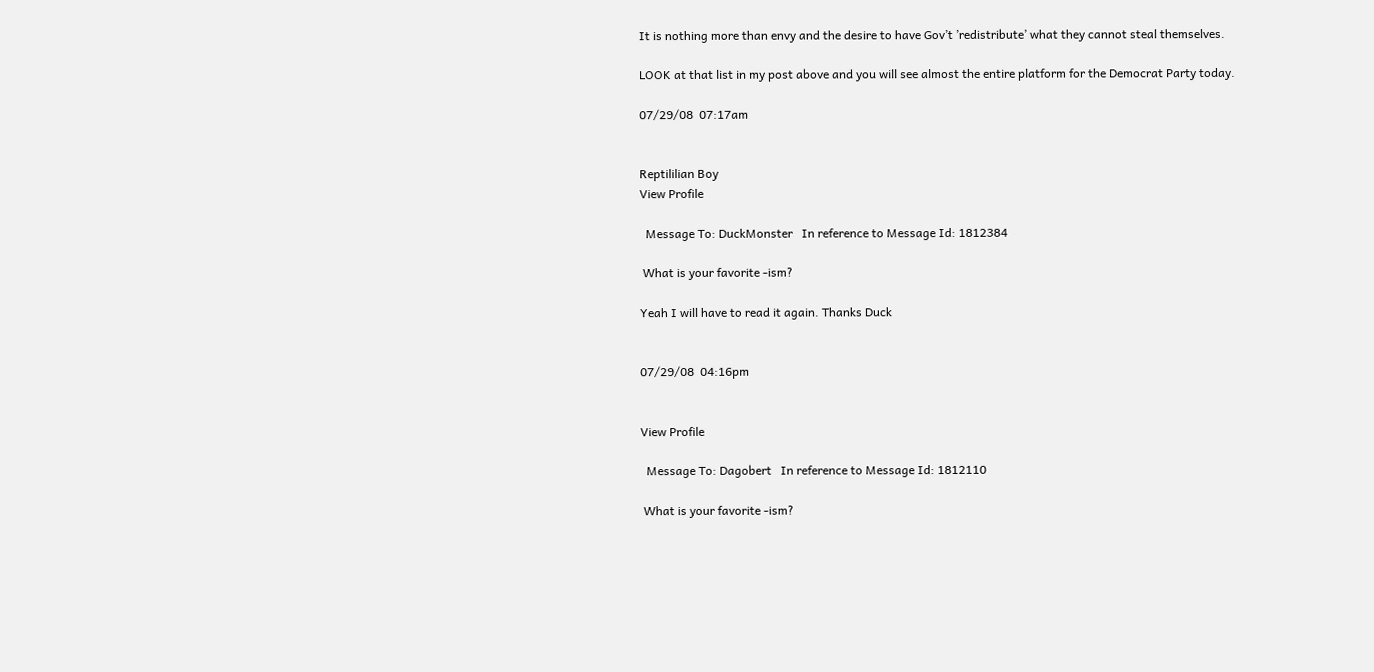It is nothing more than envy and the desire to have Gov’t ’redistribute’ what they cannot steal themselves.

LOOK at that list in my post above and you will see almost the entire platform for the Democrat Party today.

07/29/08  07:17am


Reptililian Boy
View Profile

  Message To: DuckMonster   In reference to Message Id: 1812384

 What is your favorite -ism?

Yeah I will have to read it again. Thanks Duck


07/29/08  04:16pm


View Profile

  Message To: Dagobert   In reference to Message Id: 1812110

 What is your favorite -ism?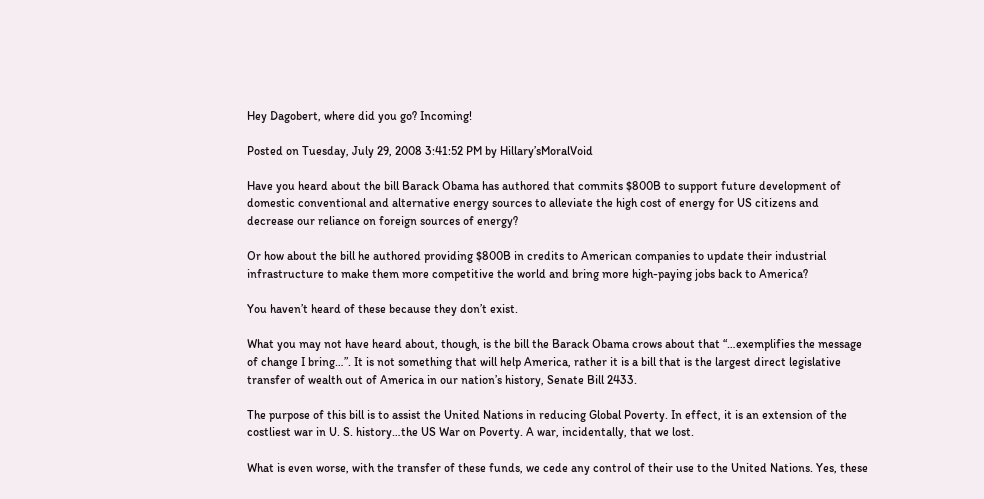Hey Dagobert, where did you go? Incoming!

Posted on Tuesday, July 29, 2008 3:41:52 PM by Hillary’sMoralVoid

Have you heard about the bill Barack Obama has authored that commits $800B to support future development of domestic conventional and alternative energy sources to alleviate the high cost of energy for US citizens and decrease our reliance on foreign sources of energy?

Or how about the bill he authored providing $800B in credits to American companies to update their industrial infrastructure to make them more competitive the world and bring more high-paying jobs back to America?

You haven’t heard of these because they don’t exist.

What you may not have heard about, though, is the bill the Barack Obama crows about that “…exemplifies the message of change I bring…”. It is not something that will help America, rather it is a bill that is the largest direct legislative transfer of wealth out of America in our nation’s history, Senate Bill 2433.

The purpose of this bill is to assist the United Nations in reducing Global Poverty. In effect, it is an extension of the costliest war in U. S. history…the US War on Poverty. A war, incidentally, that we lost.

What is even worse, with the transfer of these funds, we cede any control of their use to the United Nations. Yes, these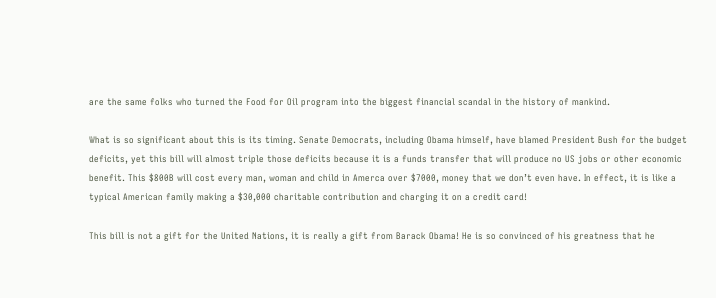are the same folks who turned the Food for Oil program into the biggest financial scandal in the history of mankind.

What is so significant about this is its timing. Senate Democrats, including Obama himself, have blamed President Bush for the budget deficits, yet this bill will almost triple those deficits because it is a funds transfer that will produce no US jobs or other economic benefit. This $800B will cost every man, woman and child in Amerca over $7000, money that we don’t even have. In effect, it is like a typical American family making a $30,000 charitable contribution and charging it on a credit card!

This bill is not a gift for the United Nations, it is really a gift from Barack Obama! He is so convinced of his greatness that he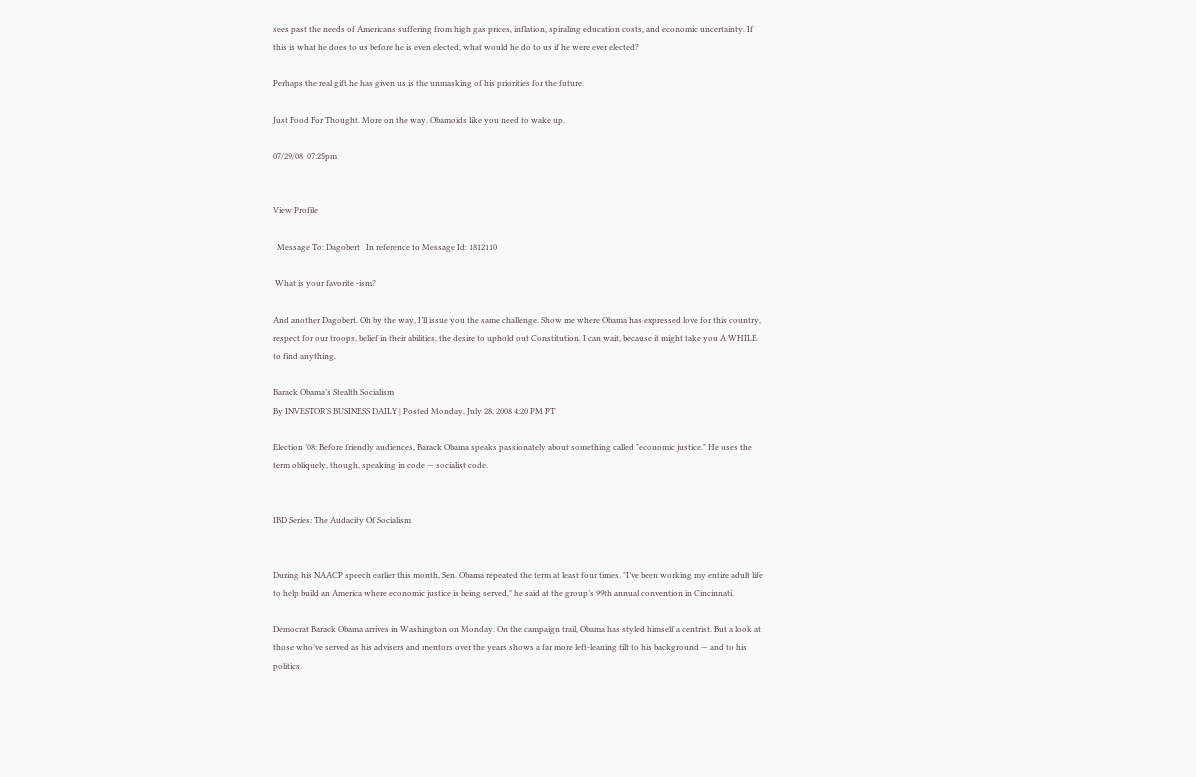sees past the needs of Americans suffering from high gas prices, inflation, spiraling education costs, and economic uncertainty. If this is what he does to us before he is even elected, what would he do to us if he were ever elected?

Perhaps the real gift he has given us is the unmasking of his priorities for the future.

Just Food For Thought. More on the way. Obamoids like you need to wake up.

07/29/08  07:25pm


View Profile

  Message To: Dagobert   In reference to Message Id: 1812110

 What is your favorite -ism?

And another Dagobert. Oh by the way, I’ll issue you the same challenge. Show me where Obama has expressed love for this country, respect for our troops, belief in their abilities, the desire to uphold out Constitution. I can wait, because it might take you A WHILE to find anything.

Barack Obama’s Stealth Socialism
By INVESTOR’S BUSINESS DAILY | Posted Monday, July 28, 2008 4:20 PM PT

Election ’08: Before friendly audiences, Barack Obama speaks passionately about something called "economic justice." He uses the term obliquely, though, speaking in code — socialist code.


IBD Series: The Audacity Of Socialism


During his NAACP speech earlier this month, Sen. Obama repeated the term at least four times. "I’ve been working my entire adult life to help build an America where economic justice is being served," he said at the group’s 99th annual convention in Cincinnati.

Democrat Barack Obama arrives in Washington on Monday. On the campaign trail, Obama has styled himself a centrist. But a look at those who’ve served as his advisers and mentors over the years shows a far more left-leaning tilt to his background — and to his politics.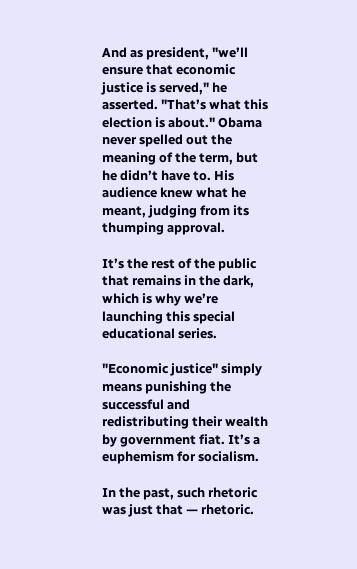And as president, "we’ll ensure that economic justice is served," he asserted. "That’s what this election is about." Obama never spelled out the meaning of the term, but he didn’t have to. His audience knew what he meant, judging from its thumping approval.

It’s the rest of the public that remains in the dark, which is why we’re launching this special educational series.

"Economic justice" simply means punishing the successful and redistributing their wealth by government fiat. It’s a euphemism for socialism.

In the past, such rhetoric was just that — rhetoric.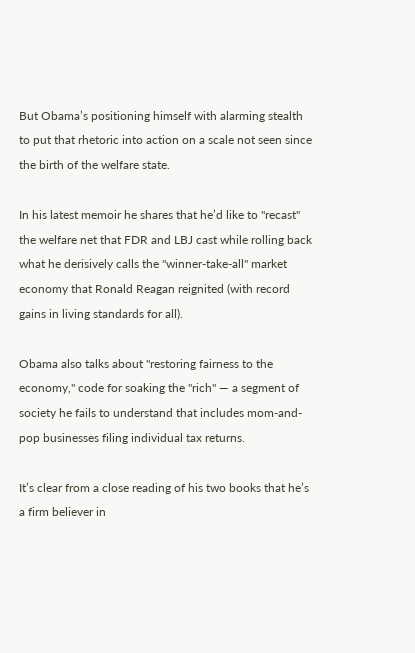But Obama’s positioning himself with alarming stealth to put that rhetoric into action on a scale not seen since the birth of the welfare state.

In his latest memoir he shares that he’d like to "recast" the welfare net that FDR and LBJ cast while rolling back what he derisively calls the "winner-take-all" market economy that Ronald Reagan reignited (with record gains in living standards for all).

Obama also talks about "restoring fairness to the economy," code for soaking the "rich" — a segment of society he fails to understand that includes mom-and-pop businesses filing individual tax returns.

It’s clear from a close reading of his two books that he’s a firm believer in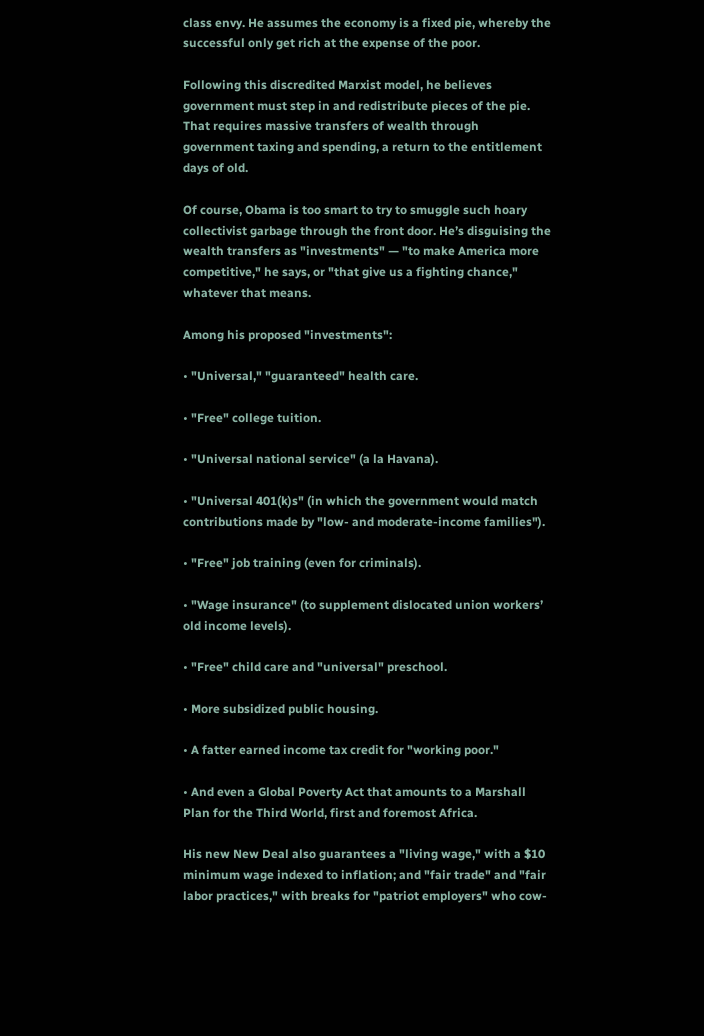class envy. He assumes the economy is a fixed pie, whereby the successful only get rich at the expense of the poor.

Following this discredited Marxist model, he believes government must step in and redistribute pieces of the pie. That requires massive transfers of wealth through government taxing and spending, a return to the entitlement days of old.

Of course, Obama is too smart to try to smuggle such hoary collectivist garbage through the front door. He’s disguising the wealth transfers as "investments" — "to make America more competitive," he says, or "that give us a fighting chance," whatever that means.

Among his proposed "investments":

• "Universal," "guaranteed" health care.

• "Free" college tuition.

• "Universal national service" (a la Havana).

• "Universal 401(k)s" (in which the government would match contributions made by "low- and moderate-income families").

• "Free" job training (even for criminals).

• "Wage insurance" (to supplement dislocated union workers’ old income levels).

• "Free" child care and "universal" preschool.

• More subsidized public housing.

• A fatter earned income tax credit for "working poor."

• And even a Global Poverty Act that amounts to a Marshall Plan for the Third World, first and foremost Africa.

His new New Deal also guarantees a "living wage," with a $10 minimum wage indexed to inflation; and "fair trade" and "fair labor practices," with breaks for "patriot employers" who cow-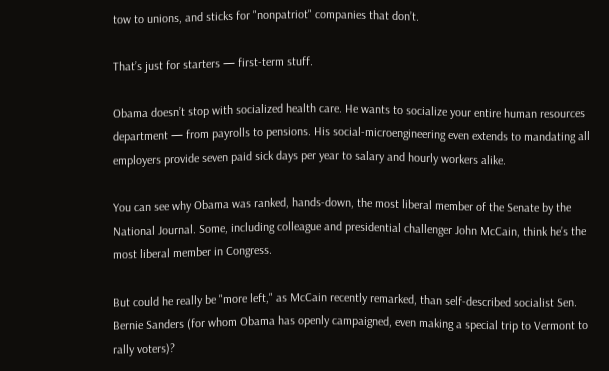tow to unions, and sticks for "nonpatriot" companies that don’t.

That’s just for starters — first-term stuff.

Obama doesn’t stop with socialized health care. He wants to socialize your entire human resources department — from payrolls to pensions. His social-microengineering even extends to mandating all employers provide seven paid sick days per year to salary and hourly workers alike.

You can see why Obama was ranked, hands-down, the most liberal member of the Senate by the National Journal. Some, including colleague and presidential challenger John McCain, think he’s the most liberal member in Congress.

But could he really be "more left," as McCain recently remarked, than self-described socialist Sen. Bernie Sanders (for whom Obama has openly campaigned, even making a special trip to Vermont to rally voters)?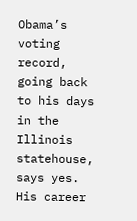Obama’s voting record, going back to his days in the Illinois statehouse, says yes. His career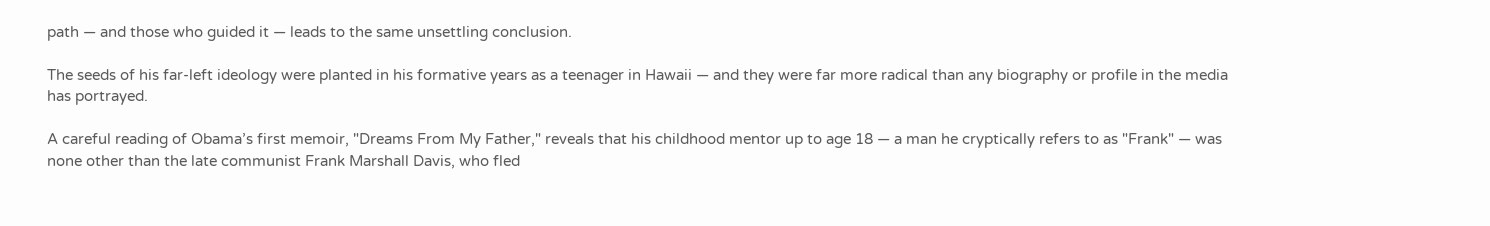path — and those who guided it — leads to the same unsettling conclusion.

The seeds of his far-left ideology were planted in his formative years as a teenager in Hawaii — and they were far more radical than any biography or profile in the media has portrayed.

A careful reading of Obama’s first memoir, "Dreams From My Father," reveals that his childhood mentor up to age 18 — a man he cryptically refers to as "Frank" — was none other than the late communist Frank Marshall Davis, who fled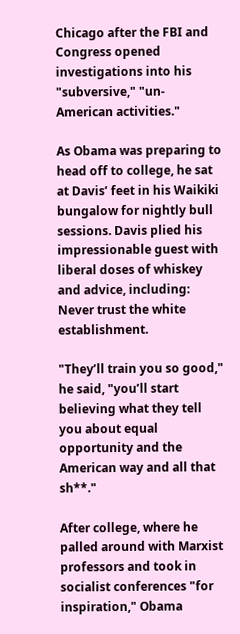Chicago after the FBI and Congress opened investigations into his "subversive," "un-American activities."

As Obama was preparing to head off to college, he sat at Davis’ feet in his Waikiki bungalow for nightly bull sessions. Davis plied his impressionable guest with liberal doses of whiskey and advice, including: Never trust the white establishment.

"They’ll train you so good," he said, "you’ll start believing what they tell you about equal opportunity and the American way and all that sh**."

After college, where he palled around with Marxist professors and took in socialist conferences "for inspiration," Obama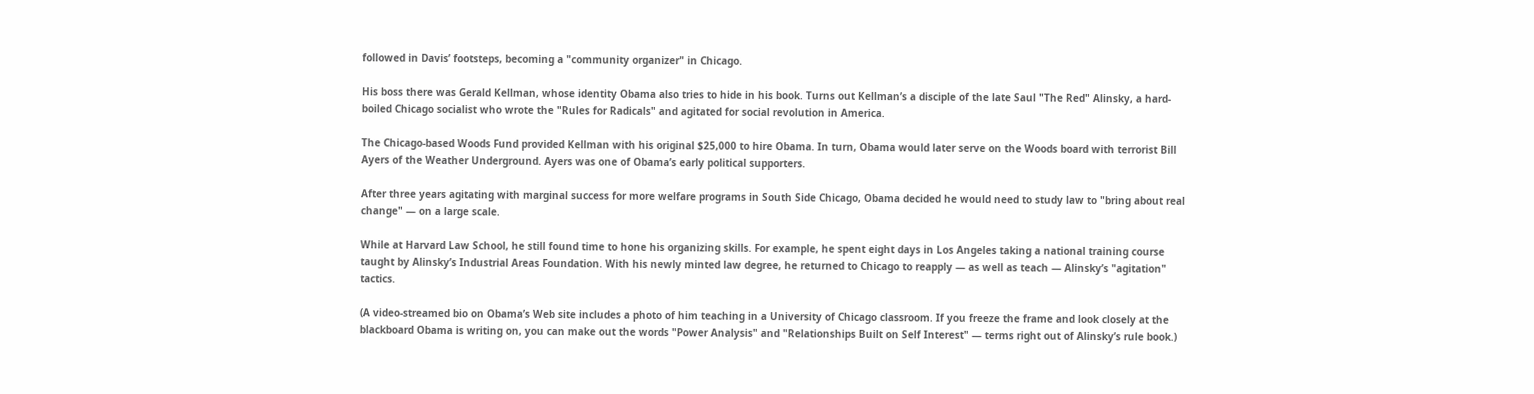followed in Davis’ footsteps, becoming a "community organizer" in Chicago.

His boss there was Gerald Kellman, whose identity Obama also tries to hide in his book. Turns out Kellman’s a disciple of the late Saul "The Red" Alinsky, a hard-boiled Chicago socialist who wrote the "Rules for Radicals" and agitated for social revolution in America.

The Chicago-based Woods Fund provided Kellman with his original $25,000 to hire Obama. In turn, Obama would later serve on the Woods board with terrorist Bill Ayers of the Weather Underground. Ayers was one of Obama’s early political supporters.

After three years agitating with marginal success for more welfare programs in South Side Chicago, Obama decided he would need to study law to "bring about real change" — on a large scale.

While at Harvard Law School, he still found time to hone his organizing skills. For example, he spent eight days in Los Angeles taking a national training course taught by Alinsky’s Industrial Areas Foundation. With his newly minted law degree, he returned to Chicago to reapply — as well as teach — Alinsky’s "agitation" tactics.

(A video-streamed bio on Obama’s Web site includes a photo of him teaching in a University of Chicago classroom. If you freeze the frame and look closely at the blackboard Obama is writing on, you can make out the words "Power Analysis" and "Relationships Built on Self Interest" — terms right out of Alinsky’s rule book.)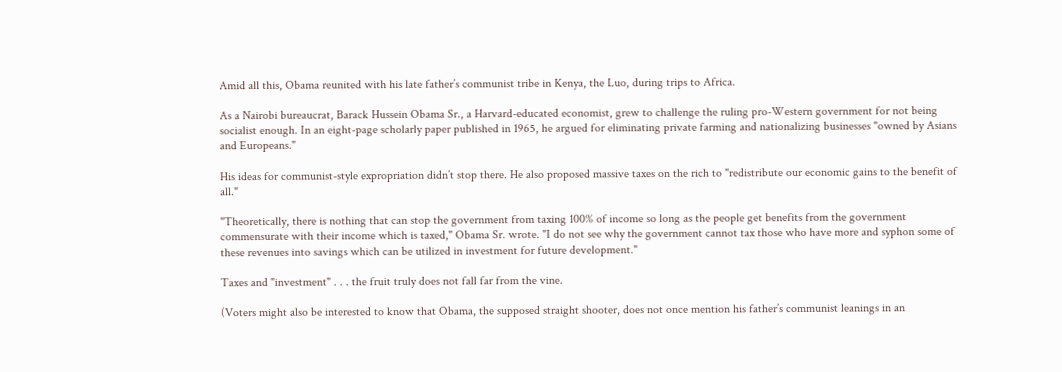Amid all this, Obama reunited with his late father’s communist tribe in Kenya, the Luo, during trips to Africa.

As a Nairobi bureaucrat, Barack Hussein Obama Sr., a Harvard-educated economist, grew to challenge the ruling pro-Western government for not being socialist enough. In an eight-page scholarly paper published in 1965, he argued for eliminating private farming and nationalizing businesses "owned by Asians and Europeans."

His ideas for communist-style expropriation didn’t stop there. He also proposed massive taxes on the rich to "redistribute our economic gains to the benefit of all."

"Theoretically, there is nothing that can stop the government from taxing 100% of income so long as the people get benefits from the government commensurate with their income which is taxed," Obama Sr. wrote. "I do not see why the government cannot tax those who have more and syphon some of these revenues into savings which can be utilized in investment for future development."

Taxes and "investment" . . . the fruit truly does not fall far from the vine.

(Voters might also be interested to know that Obama, the supposed straight shooter, does not once mention his father’s communist leanings in an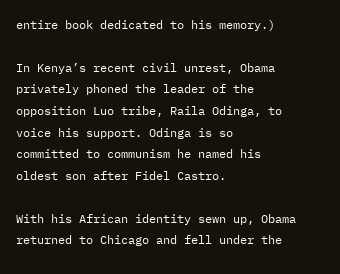entire book dedicated to his memory.)

In Kenya’s recent civil unrest, Obama privately phoned the leader of the opposition Luo tribe, Raila Odinga, to voice his support. Odinga is so committed to communism he named his oldest son after Fidel Castro.

With his African identity sewn up, Obama returned to Chicago and fell under the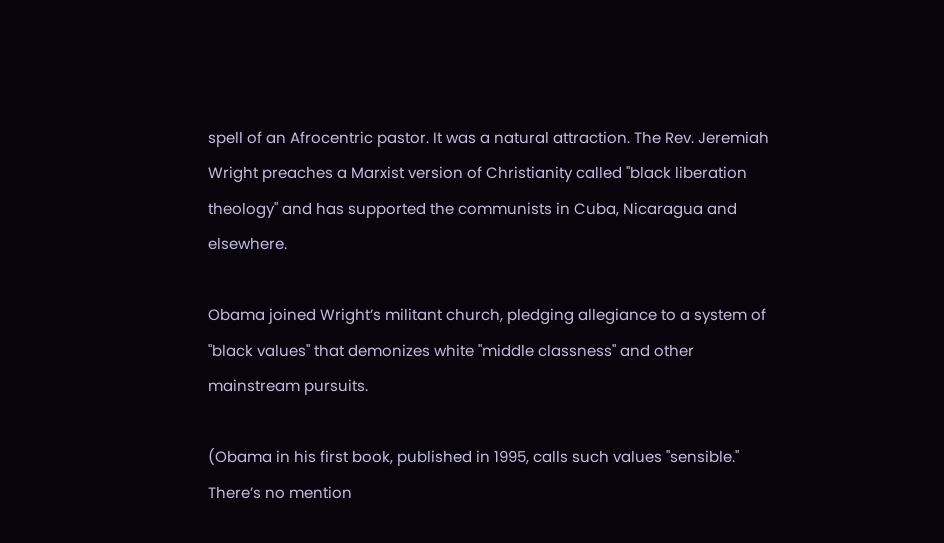spell of an Afrocentric pastor. It was a natural attraction. The Rev. Jeremiah Wright preaches a Marxist version of Christianity called "black liberation theology" and has supported the communists in Cuba, Nicaragua and elsewhere.

Obama joined Wright’s militant church, pledging allegiance to a system of "black values" that demonizes white "middle classness" and other mainstream pursuits.

(Obama in his first book, published in 1995, calls such values "sensible." There’s no mention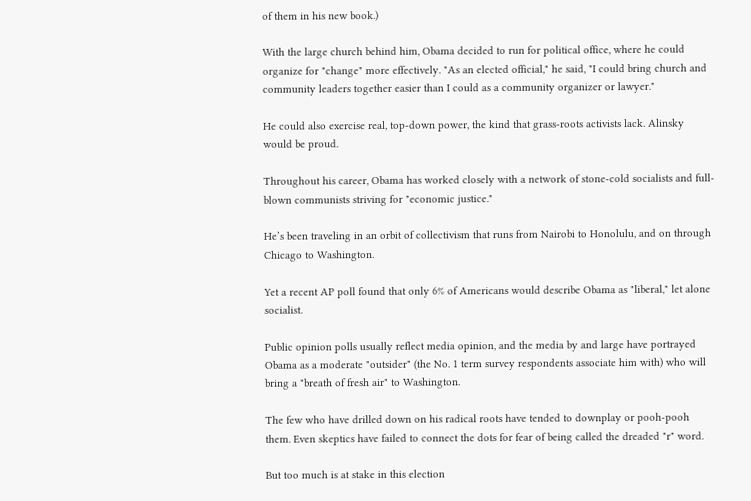of them in his new book.)

With the large church behind him, Obama decided to run for political office, where he could organize for "change" more effectively. "As an elected official," he said, "I could bring church and community leaders together easier than I could as a community organizer or lawyer."

He could also exercise real, top-down power, the kind that grass-roots activists lack. Alinsky would be proud.

Throughout his career, Obama has worked closely with a network of stone-cold socialists and full-blown communists striving for "economic justice."

He’s been traveling in an orbit of collectivism that runs from Nairobi to Honolulu, and on through Chicago to Washington.

Yet a recent AP poll found that only 6% of Americans would describe Obama as "liberal," let alone socialist.

Public opinion polls usually reflect media opinion, and the media by and large have portrayed Obama as a moderate "outsider" (the No. 1 term survey respondents associate him with) who will bring a "breath of fresh air" to Washington.

The few who have drilled down on his radical roots have tended to downplay or pooh-pooh them. Even skeptics have failed to connect the dots for fear of being called the dreaded "r" word.

But too much is at stake in this election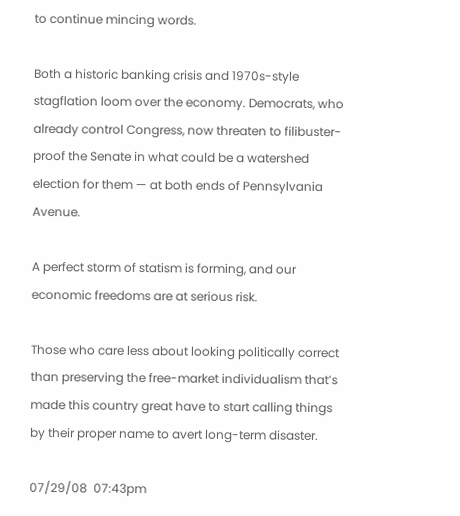to continue mincing words.

Both a historic banking crisis and 1970s-style stagflation loom over the economy. Democrats, who already control Congress, now threaten to filibuster-proof the Senate in what could be a watershed election for them — at both ends of Pennsylvania Avenue.

A perfect storm of statism is forming, and our economic freedoms are at serious risk.

Those who care less about looking politically correct than preserving the free-market individualism that’s made this country great have to start calling things by their proper name to avert long-term disaster.

07/29/08  07:43pm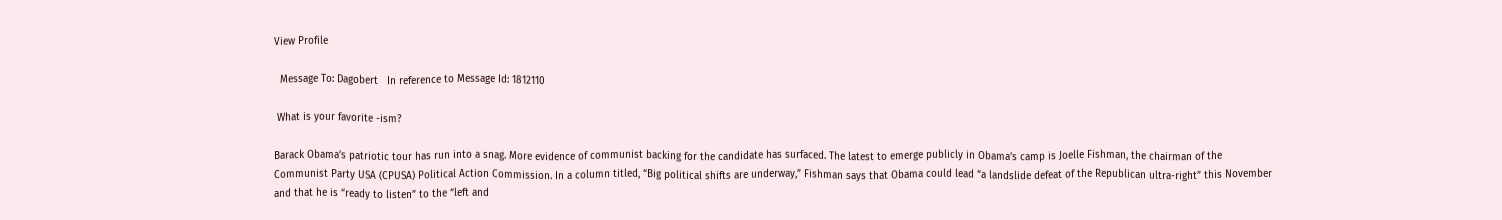View Profile

  Message To: Dagobert   In reference to Message Id: 1812110

 What is your favorite -ism?

Barack Obama’s patriotic tour has run into a snag. More evidence of communist backing for the candidate has surfaced. The latest to emerge publicly in Obama’s camp is Joelle Fishman, the chairman of the Communist Party USA (CPUSA) Political Action Commission. In a column titled, “Big political shifts are underway,” Fishman says that Obama could lead “a landslide defeat of the Republican ultra-right” this November and that he is “ready to listen” to the “left and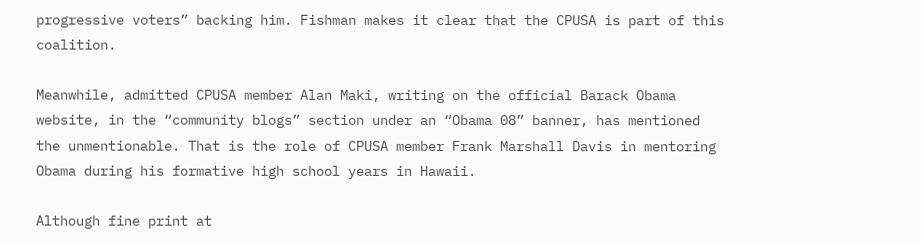progressive voters” backing him. Fishman makes it clear that the CPUSA is part of this coalition.

Meanwhile, admitted CPUSA member Alan Maki, writing on the official Barack Obama website, in the “community blogs” section under an “Obama 08” banner, has mentioned the unmentionable. That is the role of CPUSA member Frank Marshall Davis in mentoring Obama during his formative high school years in Hawaii.

Although fine print at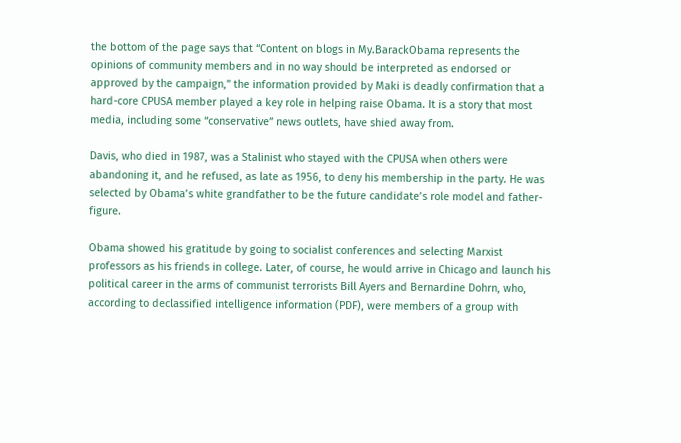the bottom of the page says that “Content on blogs in My.BarackObama represents the opinions of community members and in no way should be interpreted as endorsed or approved by the campaign,” the information provided by Maki is deadly confirmation that a hard-core CPUSA member played a key role in helping raise Obama. It is a story that most media, including some “conservative” news outlets, have shied away from.

Davis, who died in 1987, was a Stalinist who stayed with the CPUSA when others were abandoning it, and he refused, as late as 1956, to deny his membership in the party. He was selected by Obama’s white grandfather to be the future candidate’s role model and father-figure.

Obama showed his gratitude by going to socialist conferences and selecting Marxist professors as his friends in college. Later, of course, he would arrive in Chicago and launch his political career in the arms of communist terrorists Bill Ayers and Bernardine Dohrn, who, according to declassified intelligence information (PDF), were members of a group with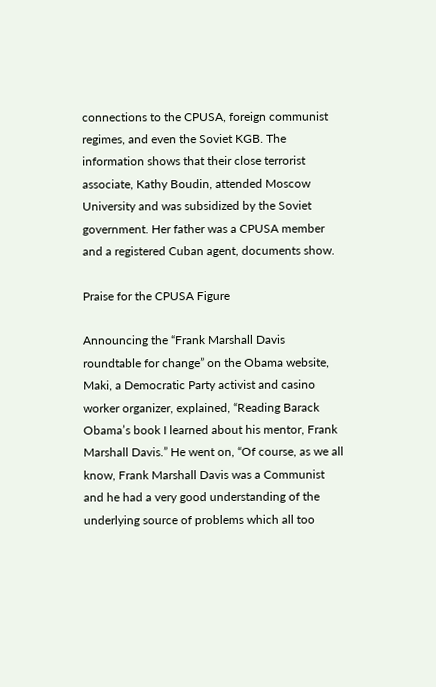connections to the CPUSA, foreign communist regimes, and even the Soviet KGB. The information shows that their close terrorist associate, Kathy Boudin, attended Moscow University and was subsidized by the Soviet government. Her father was a CPUSA member and a registered Cuban agent, documents show.

Praise for the CPUSA Figure

Announcing the “Frank Marshall Davis roundtable for change” on the Obama website, Maki, a Democratic Party activist and casino worker organizer, explained, “Reading Barack Obama’s book I learned about his mentor, Frank Marshall Davis.” He went on, “Of course, as we all know, Frank Marshall Davis was a Communist and he had a very good understanding of the underlying source of problems which all too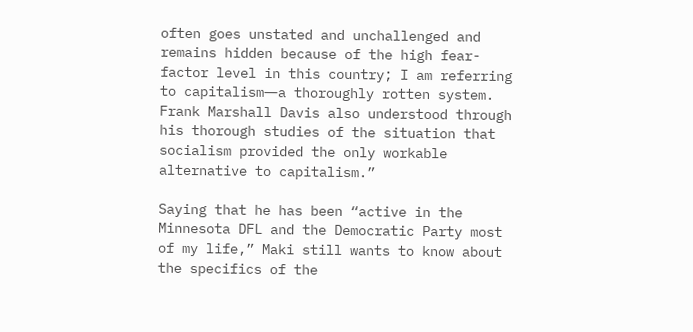often goes unstated and unchallenged and remains hidden because of the high fear-factor level in this country; I am referring to capitalism―a thoroughly rotten system. Frank Marshall Davis also understood through his thorough studies of the situation that socialism provided the only workable alternative to capitalism.”

Saying that he has been “active in the Minnesota DFL and the Democratic Party most of my life,” Maki still wants to know about the specifics of the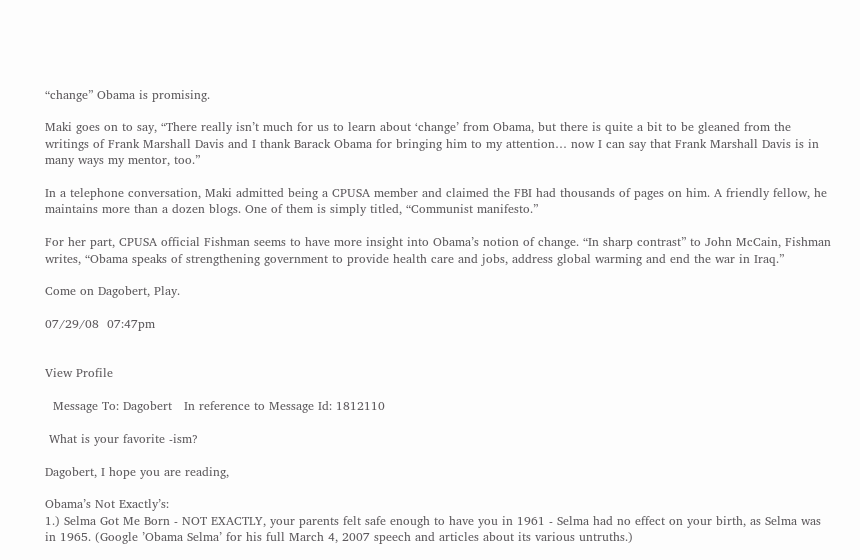“change” Obama is promising.

Maki goes on to say, “There really isn’t much for us to learn about ‘change’ from Obama, but there is quite a bit to be gleaned from the writings of Frank Marshall Davis and I thank Barack Obama for bringing him to my attention… now I can say that Frank Marshall Davis is in many ways my mentor, too.”

In a telephone conversation, Maki admitted being a CPUSA member and claimed the FBI had thousands of pages on him. A friendly fellow, he maintains more than a dozen blogs. One of them is simply titled, “Communist manifesto.”

For her part, CPUSA official Fishman seems to have more insight into Obama’s notion of change. “In sharp contrast” to John McCain, Fishman writes, “Obama speaks of strengthening government to provide health care and jobs, address global warming and end the war in Iraq.”

Come on Dagobert, Play.

07/29/08  07:47pm


View Profile

  Message To: Dagobert   In reference to Message Id: 1812110

 What is your favorite -ism?

Dagobert, I hope you are reading,

Obama’s Not Exactly’s:
1.) Selma Got Me Born - NOT EXACTLY, your parents felt safe enough to have you in 1961 - Selma had no effect on your birth, as Selma was in 1965. (Google ’Obama Selma’ for his full March 4, 2007 speech and articles about its various untruths.)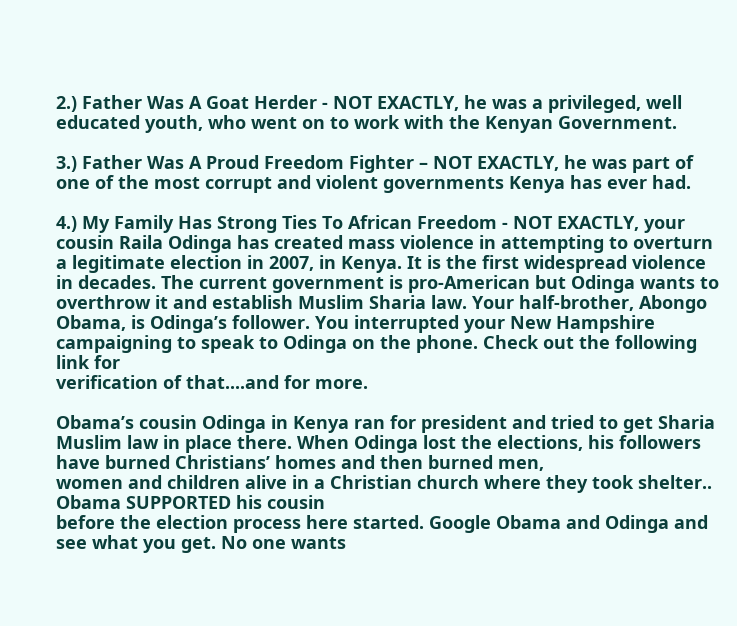2.) Father Was A Goat Herder - NOT EXACTLY, he was a privileged, well educated youth, who went on to work with the Kenyan Government.

3.) Father Was A Proud Freedom Fighter – NOT EXACTLY, he was part of one of the most corrupt and violent governments Kenya has ever had.

4.) My Family Has Strong Ties To African Freedom - NOT EXACTLY, your cousin Raila Odinga has created mass violence in attempting to overturn a legitimate election in 2007, in Kenya. It is the first widespread violence in decades. The current government is pro-American but Odinga wants to overthrow it and establish Muslim Sharia law. Your half-brother, Abongo Obama, is Odinga’s follower. You interrupted your New Hampshire campaigning to speak to Odinga on the phone. Check out the following link for
verification of that....and for more.

Obama’s cousin Odinga in Kenya ran for president and tried to get Sharia Muslim law in place there. When Odinga lost the elections, his followers have burned Christians’ homes and then burned men,
women and children alive in a Christian church where they took shelter.. Obama SUPPORTED his cousin
before the election process here started. Google Obama and Odinga and see what you get. No one wants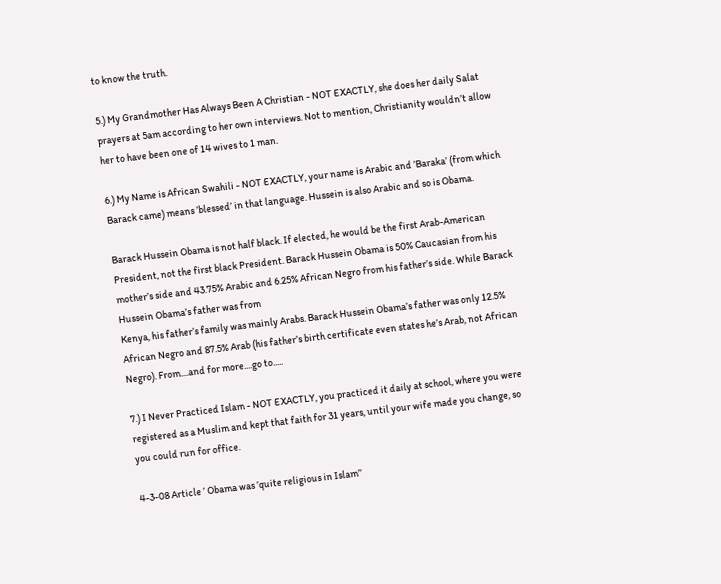to know the truth.

5.) My Grandmother Has Always Been A Christian - NOT EXACTLY, she does her daily Salat prayers at 5am according to her own interviews. Not to mention, Christianity wouldn’t allow her to have been one of 14 wives to 1 man.

6.) My Name is African Swahili - NOT EXACTLY, your name is Arabic and ’Baraka’ (from which Barack came) means ’blessed’ in that language. Hussein is also Arabic and so is Obama.

Barack Hussein Obama is not half black. If elected, he would be the first Arab-American President, not the first black President. Barack Hussein Obama is 50% Caucasian from his mother’s side and 43.75% Arabic and 6.25% African Negro from his father’s side. While Barack Hussein Obama’s father was from
Kenya, his father’s family was mainly Arabs. Barack Hussein Obama’s father was only 12.5% African Negro and 87.5% Arab (his father’s birth certificate even states he’s Arab, not African Negro). From....and for more....go to.....

7.) I Never Practiced Islam - NOT EXACTLY, you practiced it daily at school, where you were registered as a Muslim and kept that faith for 31 years, until your wife made you change, so you could run for office.

4-3-08 Article ’ Obama was ’quite religious in Islam’’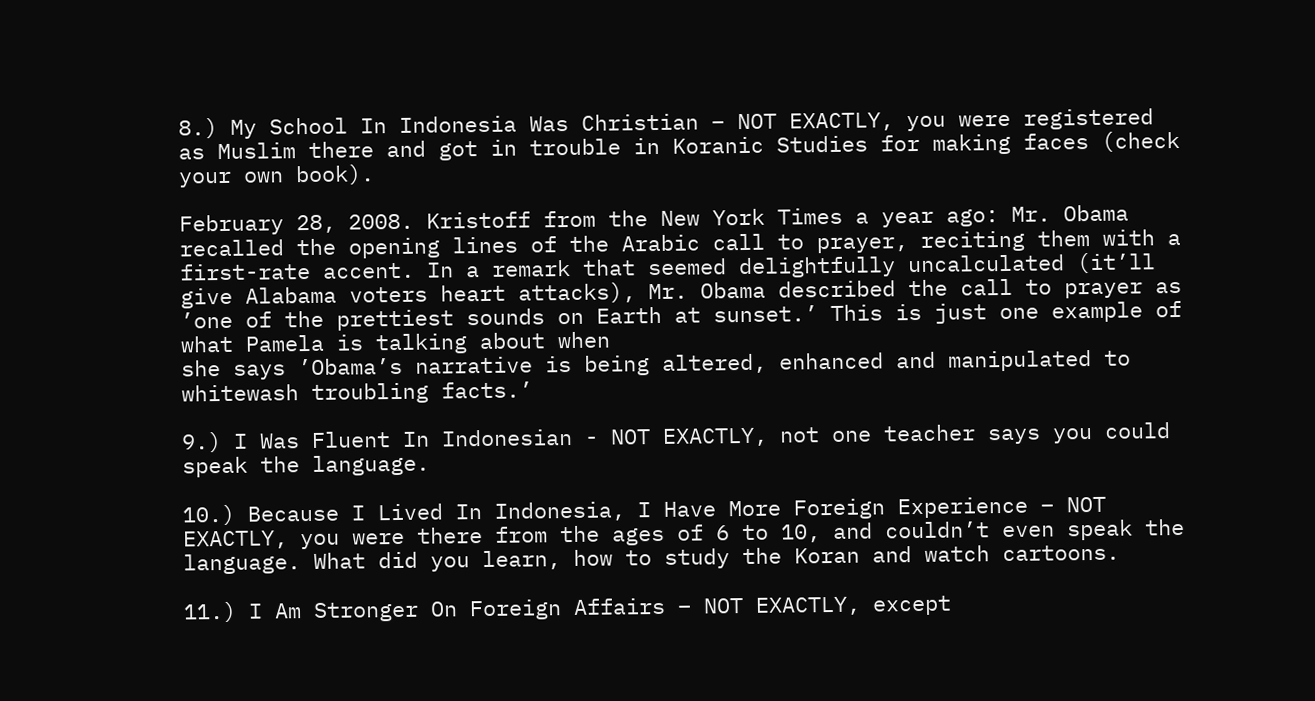8.) My School In Indonesia Was Christian – NOT EXACTLY, you were registered as Muslim there and got in trouble in Koranic Studies for making faces (check your own book).

February 28, 2008. Kristoff from the New York Times a year ago: Mr. Obama recalled the opening lines of the Arabic call to prayer, reciting them with a first-rate accent. In a remark that seemed delightfully uncalculated (it’ll give Alabama voters heart attacks), Mr. Obama described the call to prayer as ’one of the prettiest sounds on Earth at sunset.’ This is just one example of what Pamela is talking about when
she says ’Obama’s narrative is being altered, enhanced and manipulated to whitewash troubling facts.’

9.) I Was Fluent In Indonesian - NOT EXACTLY, not one teacher says you could speak the language.

10.) Because I Lived In Indonesia, I Have More Foreign Experience – NOT EXACTLY, you were there from the ages of 6 to 10, and couldn’t even speak the language. What did you learn, how to study the Koran and watch cartoons.

11.) I Am Stronger On Foreign Affairs – NOT EXACTLY, except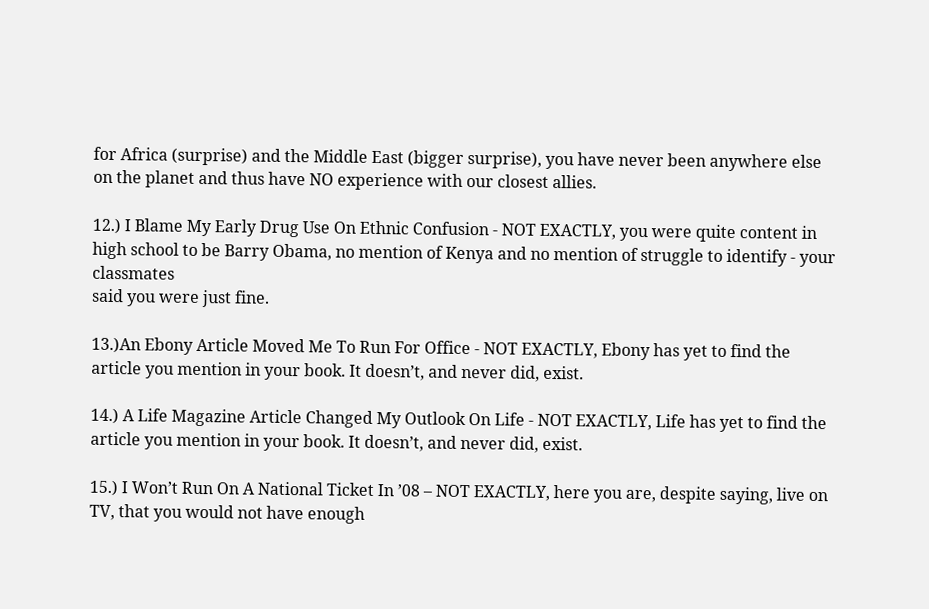for Africa (surprise) and the Middle East (bigger surprise), you have never been anywhere else on the planet and thus have NO experience with our closest allies.

12.) I Blame My Early Drug Use On Ethnic Confusion - NOT EXACTLY, you were quite content in high school to be Barry Obama, no mention of Kenya and no mention of struggle to identify - your classmates
said you were just fine.

13.)An Ebony Article Moved Me To Run For Office - NOT EXACTLY, Ebony has yet to find the article you mention in your book. It doesn’t, and never did, exist.

14.) A Life Magazine Article Changed My Outlook On Life - NOT EXACTLY, Life has yet to find the article you mention in your book. It doesn’t, and never did, exist.

15.) I Won’t Run On A National Ticket In ’08 – NOT EXACTLY, here you are, despite saying, live on TV, that you would not have enough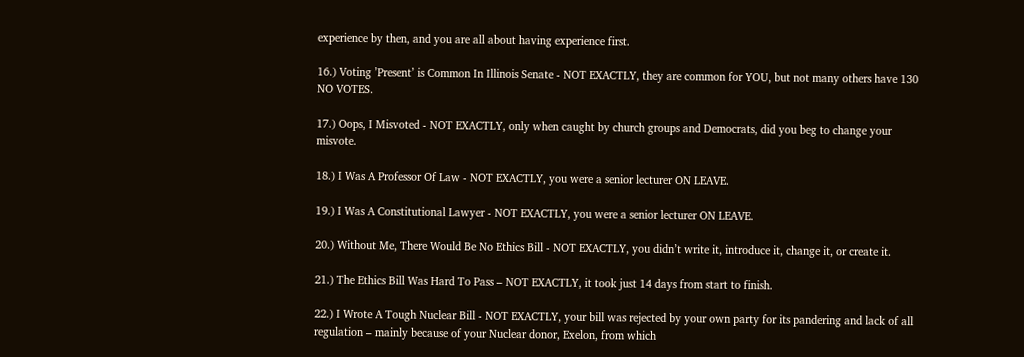experience by then, and you are all about having experience first.

16.) Voting ’Present’ is Common In Illinois Senate - NOT EXACTLY, they are common for YOU, but not many others have 130 NO VOTES.

17.) Oops, I Misvoted - NOT EXACTLY, only when caught by church groups and Democrats, did you beg to change your misvote.

18.) I Was A Professor Of Law - NOT EXACTLY, you were a senior lecturer ON LEAVE.

19.) I Was A Constitutional Lawyer - NOT EXACTLY, you were a senior lecturer ON LEAVE.

20.) Without Me, There Would Be No Ethics Bill - NOT EXACTLY, you didn’t write it, introduce it, change it, or create it.

21.) The Ethics Bill Was Hard To Pass – NOT EXACTLY, it took just 14 days from start to finish.

22.) I Wrote A Tough Nuclear Bill - NOT EXACTLY, your bill was rejected by your own party for its pandering and lack of all regulation – mainly because of your Nuclear donor, Exelon, from which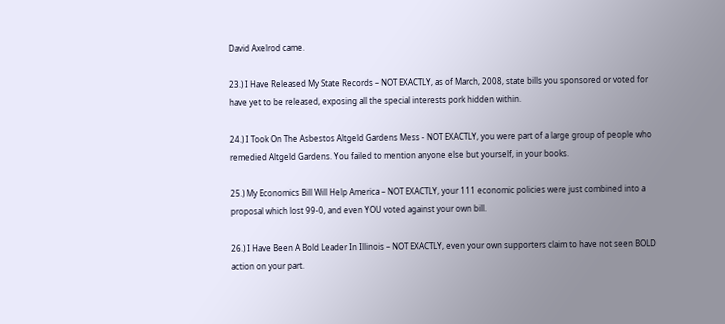David Axelrod came.

23.) I Have Released My State Records – NOT EXACTLY, as of March, 2008, state bills you sponsored or voted for have yet to be released, exposing all the special interests pork hidden within.

24.) I Took On The Asbestos Altgeld Gardens Mess - NOT EXACTLY, you were part of a large group of people who remedied Altgeld Gardens. You failed to mention anyone else but yourself, in your books.

25.) My Economics Bill Will Help America – NOT EXACTLY, your 111 economic policies were just combined into a proposal which lost 99-0, and even YOU voted against your own bill.

26.) I Have Been A Bold Leader In Illinois – NOT EXACTLY, even your own supporters claim to have not seen BOLD action on your part.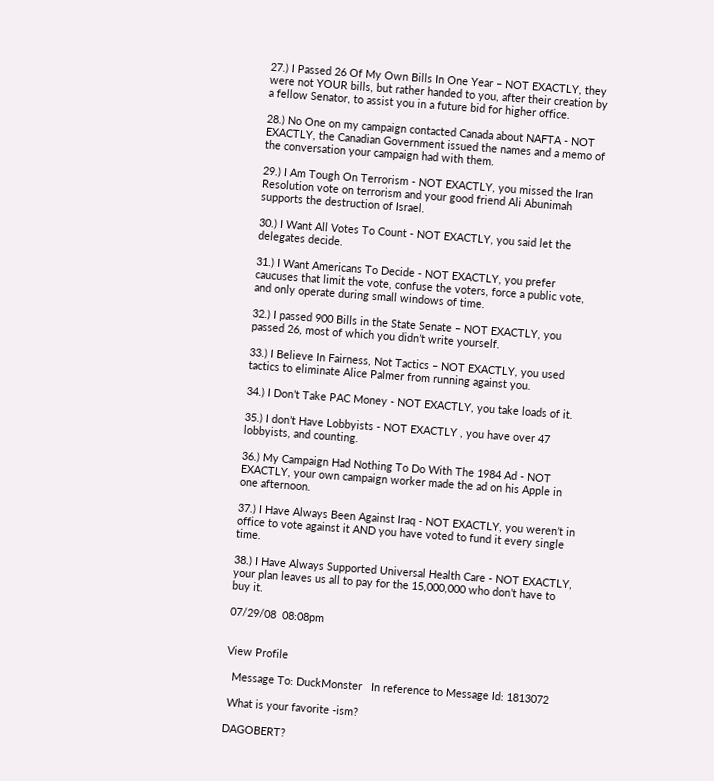27.) I Passed 26 Of My Own Bills In One Year – NOT EXACTLY, they were not YOUR bills, but rather handed to you, after their creation by a fellow Senator, to assist you in a future bid for higher office.

28.) No One on my campaign contacted Canada about NAFTA - NOT EXACTLY, the Canadian Government issued the names and a memo of the conversation your campaign had with them.

29.) I Am Tough On Terrorism - NOT EXACTLY, you missed the Iran Resolution vote on terrorism and your good friend Ali Abunimah supports the destruction of Israel.

30.) I Want All Votes To Count - NOT EXACTLY, you said let the delegates decide.

31.) I Want Americans To Decide - NOT EXACTLY, you prefer caucuses that limit the vote, confuse the voters, force a public vote, and only operate during small windows of time.

32.) I passed 900 Bills in the State Senate – NOT EXACTLY, you passed 26, most of which you didn’t write yourself.

33.) I Believe In Fairness, Not Tactics – NOT EXACTLY, you used tactics to eliminate Alice Palmer from running against you.

34.) I Don’t Take PAC Money - NOT EXACTLY, you take loads of it.

35.) I don’t Have Lobbyists - NOT EXACTLY , you have over 47 lobbyists, and counting.

36.) My Campaign Had Nothing To Do With The 1984 Ad - NOT EXACTLY, your own campaign worker made the ad on his Apple in one afternoon.

37.) I Have Always Been Against Iraq - NOT EXACTLY, you weren’t in office to vote against it AND you have voted to fund it every single time.

38.) I Have Always Supported Universal Health Care - NOT EXACTLY, your plan leaves us all to pay for the 15,000,000 who don’t have to buy it.

07/29/08  08:08pm


View Profile

  Message To: DuckMonster   In reference to Message Id: 1813072

 What is your favorite -ism?

DAGOBERT?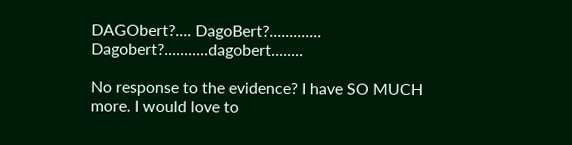DAGObert?.... DagoBert?............. Dagobert?...........dagobert........

No response to the evidence? I have SO MUCH more. I would love to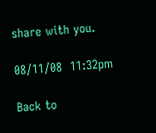share with you.

08/11/08  11:32pm

Back to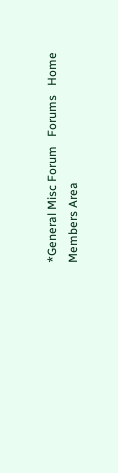*General Misc Forum   Forums   Home   Members Area